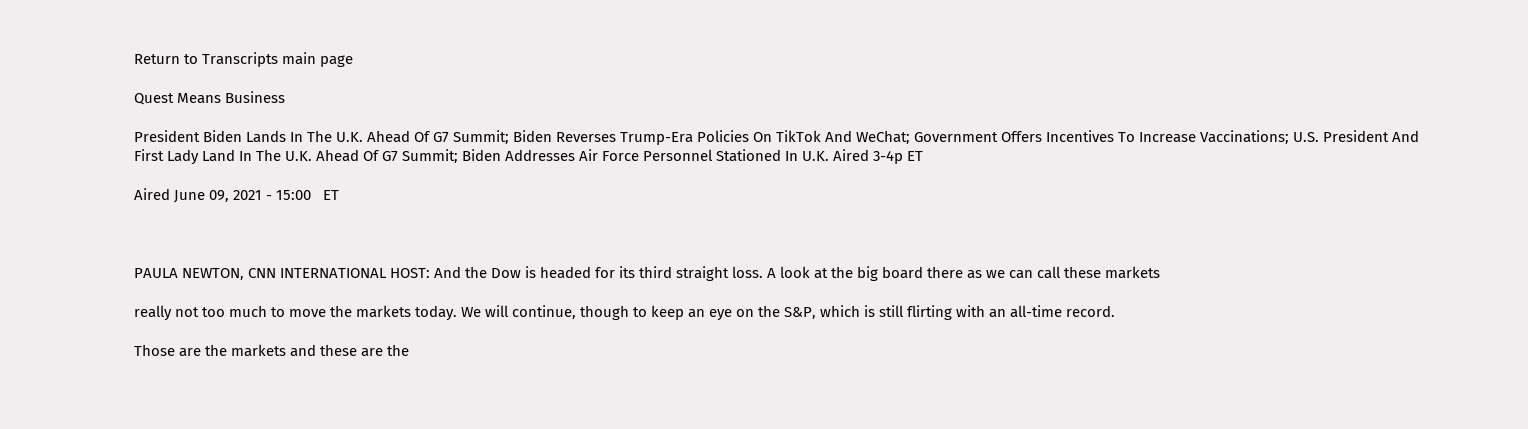Return to Transcripts main page

Quest Means Business

President Biden Lands In The U.K. Ahead Of G7 Summit; Biden Reverses Trump-Era Policies On TikTok And WeChat; Government Offers Incentives To Increase Vaccinations; U.S. President And First Lady Land In The U.K. Ahead Of G7 Summit; Biden Addresses Air Force Personnel Stationed In U.K. Aired 3-4p ET

Aired June 09, 2021 - 15:00   ET



PAULA NEWTON, CNN INTERNATIONAL HOST: And the Dow is headed for its third straight loss. A look at the big board there as we can call these markets

really not too much to move the markets today. We will continue, though to keep an eye on the S&P, which is still flirting with an all-time record.

Those are the markets and these are the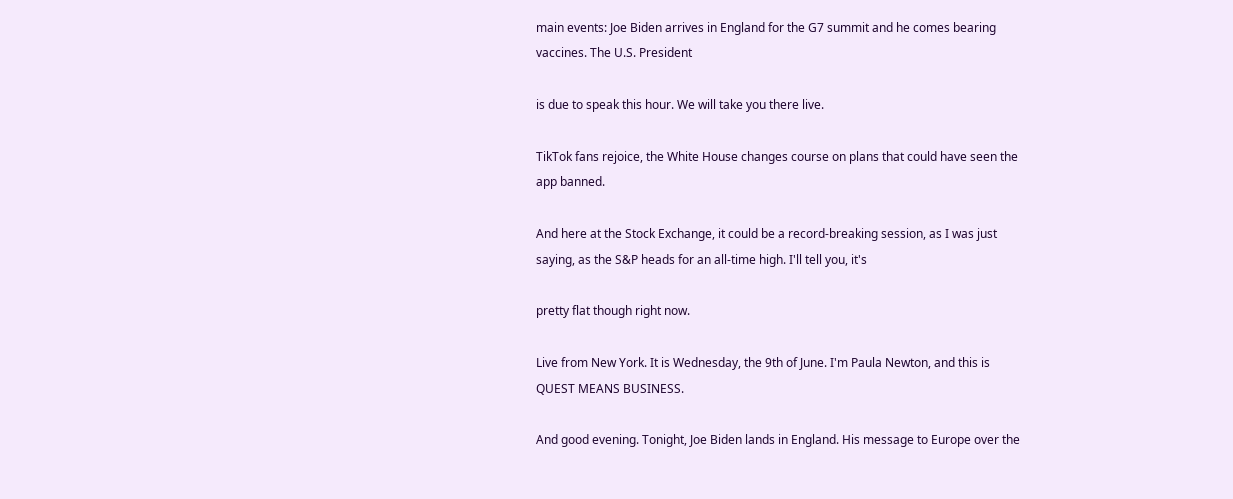main events: Joe Biden arrives in England for the G7 summit and he comes bearing vaccines. The U.S. President

is due to speak this hour. We will take you there live.

TikTok fans rejoice, the White House changes course on plans that could have seen the app banned.

And here at the Stock Exchange, it could be a record-breaking session, as I was just saying, as the S&P heads for an all-time high. I'll tell you, it's

pretty flat though right now.

Live from New York. It is Wednesday, the 9th of June. I'm Paula Newton, and this is QUEST MEANS BUSINESS.

And good evening. Tonight, Joe Biden lands in England. His message to Europe over the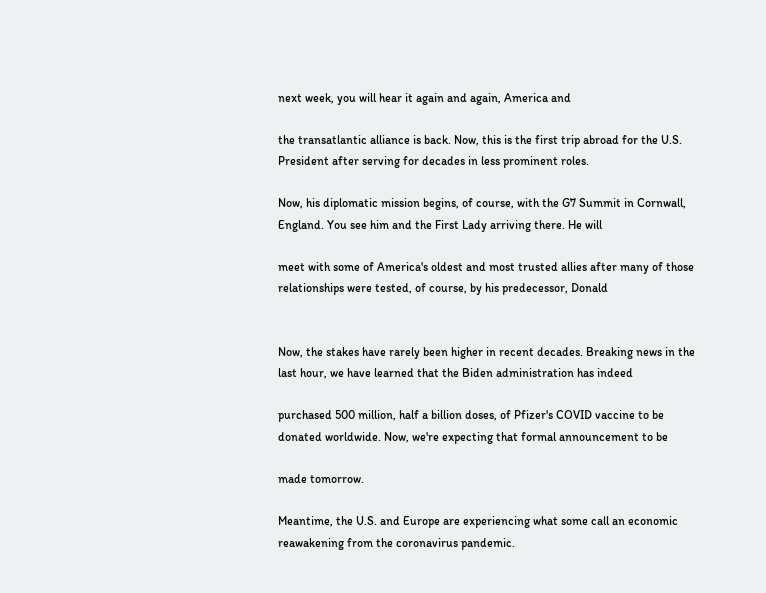next week, you will hear it again and again, America and

the transatlantic alliance is back. Now, this is the first trip abroad for the U.S. President after serving for decades in less prominent roles.

Now, his diplomatic mission begins, of course, with the G7 Summit in Cornwall, England. You see him and the First Lady arriving there. He will

meet with some of America's oldest and most trusted allies after many of those relationships were tested, of course, by his predecessor, Donald


Now, the stakes have rarely been higher in recent decades. Breaking news in the last hour, we have learned that the Biden administration has indeed

purchased 500 million, half a billion doses, of Pfizer's COVID vaccine to be donated worldwide. Now, we're expecting that formal announcement to be

made tomorrow.

Meantime, the U.S. and Europe are experiencing what some call an economic reawakening from the coronavirus pandemic.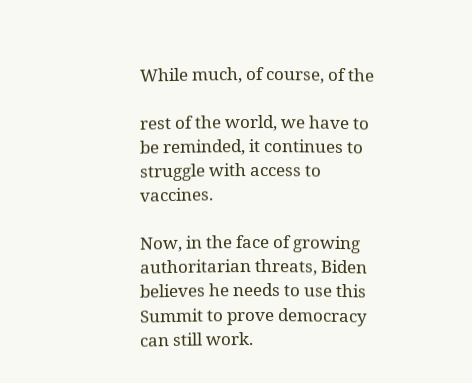While much, of course, of the

rest of the world, we have to be reminded, it continues to struggle with access to vaccines.

Now, in the face of growing authoritarian threats, Biden believes he needs to use this Summit to prove democracy can still work.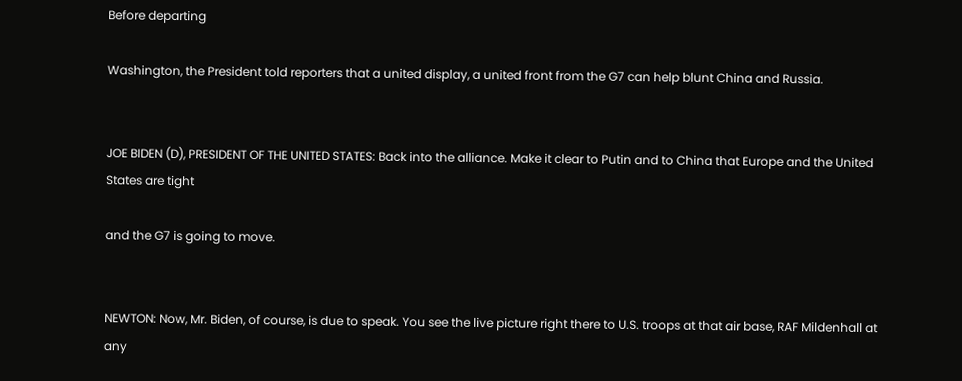Before departing

Washington, the President told reporters that a united display, a united front from the G7 can help blunt China and Russia.


JOE BIDEN (D), PRESIDENT OF THE UNITED STATES: Back into the alliance. Make it clear to Putin and to China that Europe and the United States are tight

and the G7 is going to move.


NEWTON: Now, Mr. Biden, of course, is due to speak. You see the live picture right there to U.S. troops at that air base, RAF Mildenhall at any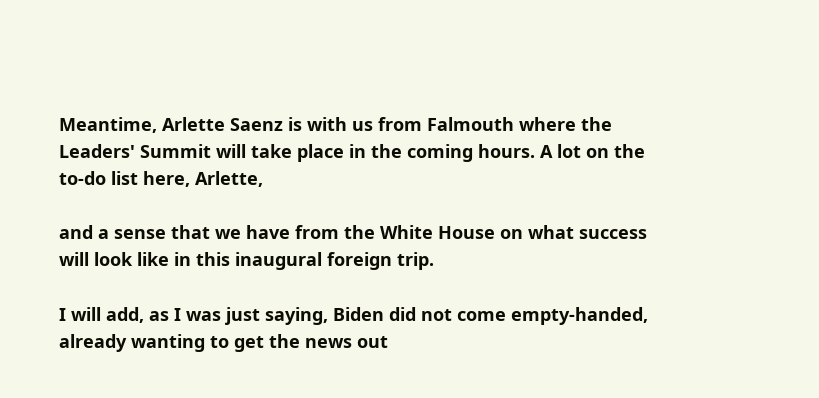Meantime, Arlette Saenz is with us from Falmouth where the Leaders' Summit will take place in the coming hours. A lot on the to-do list here, Arlette,

and a sense that we have from the White House on what success will look like in this inaugural foreign trip.

I will add, as I was just saying, Biden did not come empty-handed, already wanting to get the news out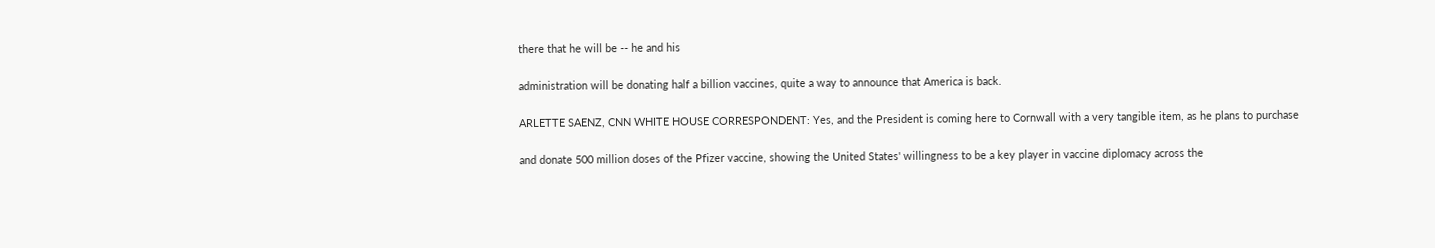there that he will be -- he and his

administration will be donating half a billion vaccines, quite a way to announce that America is back.

ARLETTE SAENZ, CNN WHITE HOUSE CORRESPONDENT: Yes, and the President is coming here to Cornwall with a very tangible item, as he plans to purchase

and donate 500 million doses of the Pfizer vaccine, showing the United States' willingness to be a key player in vaccine diplomacy across the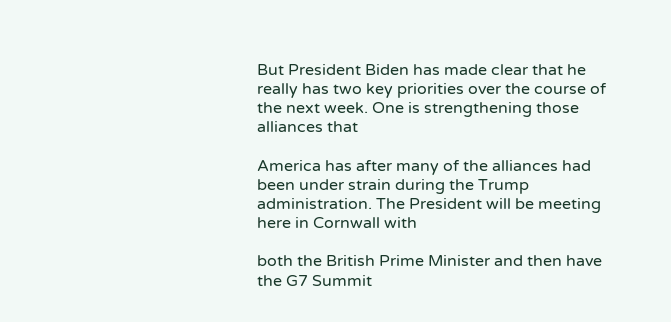But President Biden has made clear that he really has two key priorities over the course of the next week. One is strengthening those alliances that

America has after many of the alliances had been under strain during the Trump administration. The President will be meeting here in Cornwall with

both the British Prime Minister and then have the G7 Summit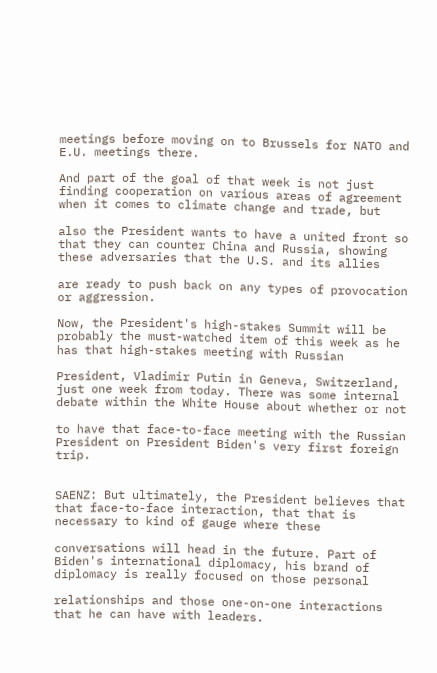meetings before moving on to Brussels for NATO and E.U. meetings there.

And part of the goal of that week is not just finding cooperation on various areas of agreement when it comes to climate change and trade, but

also the President wants to have a united front so that they can counter China and Russia, showing these adversaries that the U.S. and its allies

are ready to push back on any types of provocation or aggression.

Now, the President's high-stakes Summit will be probably the must-watched item of this week as he has that high-stakes meeting with Russian

President, Vladimir Putin in Geneva, Switzerland, just one week from today. There was some internal debate within the White House about whether or not

to have that face-to-face meeting with the Russian President on President Biden's very first foreign trip.


SAENZ: But ultimately, the President believes that that face-to-face interaction, that that is necessary to kind of gauge where these

conversations will head in the future. Part of Biden's international diplomacy, his brand of diplomacy is really focused on those personal

relationships and those one-on-one interactions that he can have with leaders.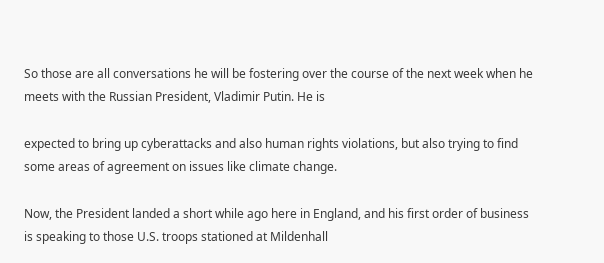So those are all conversations he will be fostering over the course of the next week when he meets with the Russian President, Vladimir Putin. He is

expected to bring up cyberattacks and also human rights violations, but also trying to find some areas of agreement on issues like climate change.

Now, the President landed a short while ago here in England, and his first order of business is speaking to those U.S. troops stationed at Mildenhall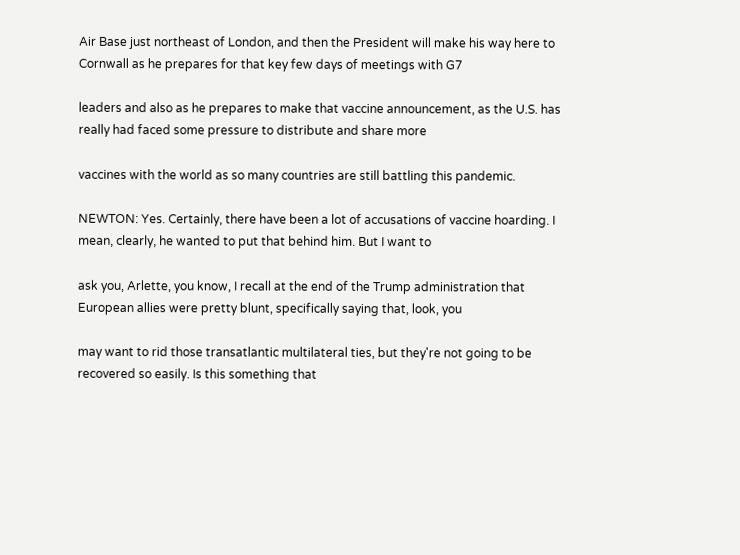Air Base just northeast of London, and then the President will make his way here to Cornwall as he prepares for that key few days of meetings with G7

leaders and also as he prepares to make that vaccine announcement, as the U.S. has really had faced some pressure to distribute and share more

vaccines with the world as so many countries are still battling this pandemic.

NEWTON: Yes. Certainly, there have been a lot of accusations of vaccine hoarding. I mean, clearly, he wanted to put that behind him. But I want to

ask you, Arlette, you know, I recall at the end of the Trump administration that European allies were pretty blunt, specifically saying that, look, you

may want to rid those transatlantic multilateral ties, but they're not going to be recovered so easily. Is this something that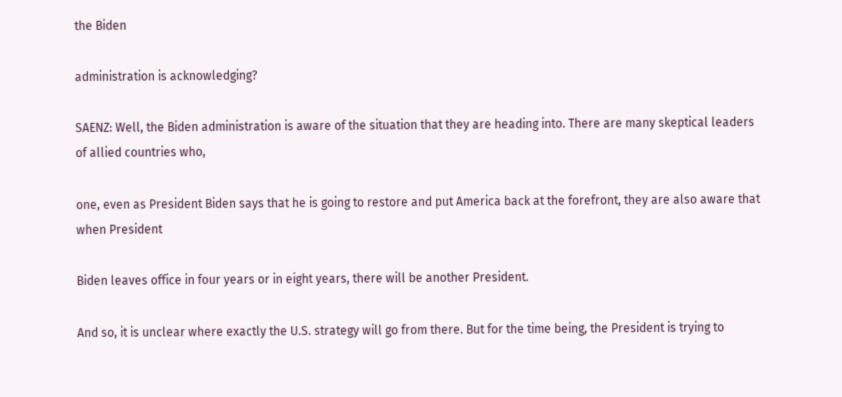the Biden

administration is acknowledging?

SAENZ: Well, the Biden administration is aware of the situation that they are heading into. There are many skeptical leaders of allied countries who,

one, even as President Biden says that he is going to restore and put America back at the forefront, they are also aware that when President

Biden leaves office in four years or in eight years, there will be another President.

And so, it is unclear where exactly the U.S. strategy will go from there. But for the time being, the President is trying to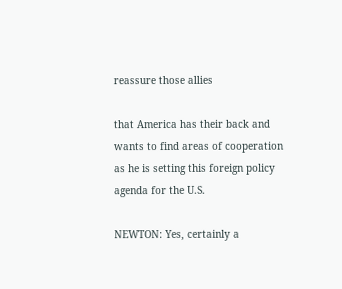reassure those allies

that America has their back and wants to find areas of cooperation as he is setting this foreign policy agenda for the U.S.

NEWTON: Yes, certainly a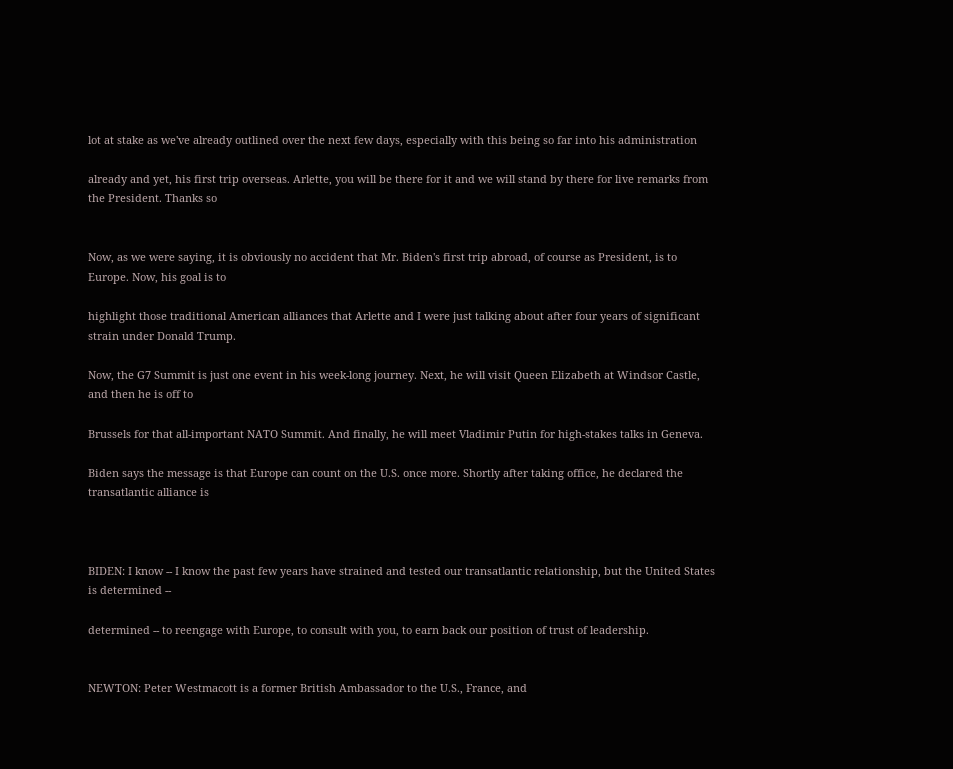lot at stake as we've already outlined over the next few days, especially with this being so far into his administration

already and yet, his first trip overseas. Arlette, you will be there for it and we will stand by there for live remarks from the President. Thanks so


Now, as we were saying, it is obviously no accident that Mr. Biden's first trip abroad, of course as President, is to Europe. Now, his goal is to

highlight those traditional American alliances that Arlette and I were just talking about after four years of significant strain under Donald Trump.

Now, the G7 Summit is just one event in his week-long journey. Next, he will visit Queen Elizabeth at Windsor Castle, and then he is off to

Brussels for that all-important NATO Summit. And finally, he will meet Vladimir Putin for high-stakes talks in Geneva.

Biden says the message is that Europe can count on the U.S. once more. Shortly after taking office, he declared the transatlantic alliance is



BIDEN: I know -- I know the past few years have strained and tested our transatlantic relationship, but the United States is determined --

determined -- to reengage with Europe, to consult with you, to earn back our position of trust of leadership.


NEWTON: Peter Westmacott is a former British Ambassador to the U.S., France, and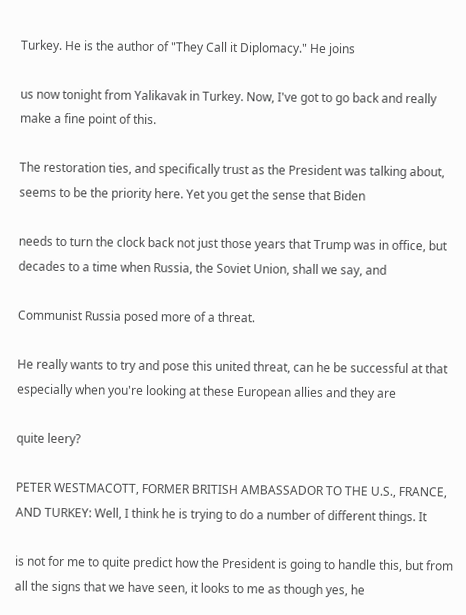Turkey. He is the author of "They Call it Diplomacy." He joins

us now tonight from Yalikavak in Turkey. Now, I've got to go back and really make a fine point of this.

The restoration ties, and specifically trust as the President was talking about, seems to be the priority here. Yet you get the sense that Biden

needs to turn the clock back not just those years that Trump was in office, but decades to a time when Russia, the Soviet Union, shall we say, and

Communist Russia posed more of a threat.

He really wants to try and pose this united threat, can he be successful at that especially when you're looking at these European allies and they are

quite leery?

PETER WESTMACOTT, FORMER BRITISH AMBASSADOR TO THE U.S., FRANCE, AND TURKEY: Well, I think he is trying to do a number of different things. It

is not for me to quite predict how the President is going to handle this, but from all the signs that we have seen, it looks to me as though yes, he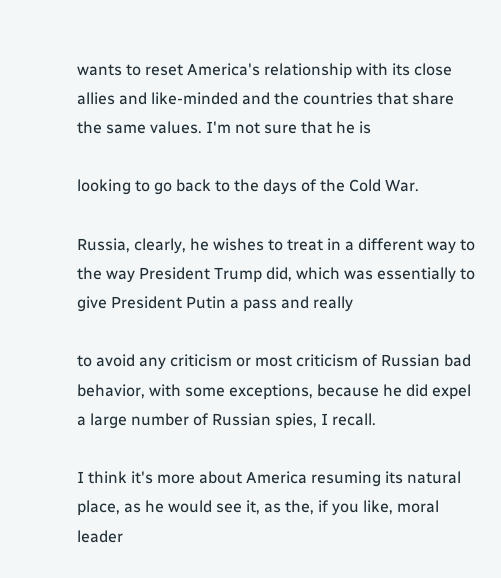wants to reset America's relationship with its close allies and like-minded and the countries that share the same values. I'm not sure that he is

looking to go back to the days of the Cold War.

Russia, clearly, he wishes to treat in a different way to the way President Trump did, which was essentially to give President Putin a pass and really

to avoid any criticism or most criticism of Russian bad behavior, with some exceptions, because he did expel a large number of Russian spies, I recall.

I think it's more about America resuming its natural place, as he would see it, as the, if you like, moral leader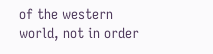of the western world, not in order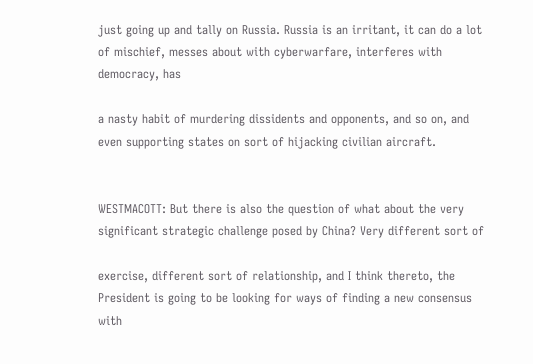just going up and tally on Russia. Russia is an irritant, it can do a lot of mischief, messes about with cyberwarfare, interferes with democracy, has

a nasty habit of murdering dissidents and opponents, and so on, and even supporting states on sort of hijacking civilian aircraft.


WESTMACOTT: But there is also the question of what about the very significant strategic challenge posed by China? Very different sort of

exercise, different sort of relationship, and I think thereto, the President is going to be looking for ways of finding a new consensus with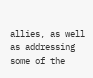allies, as well as addressing some of the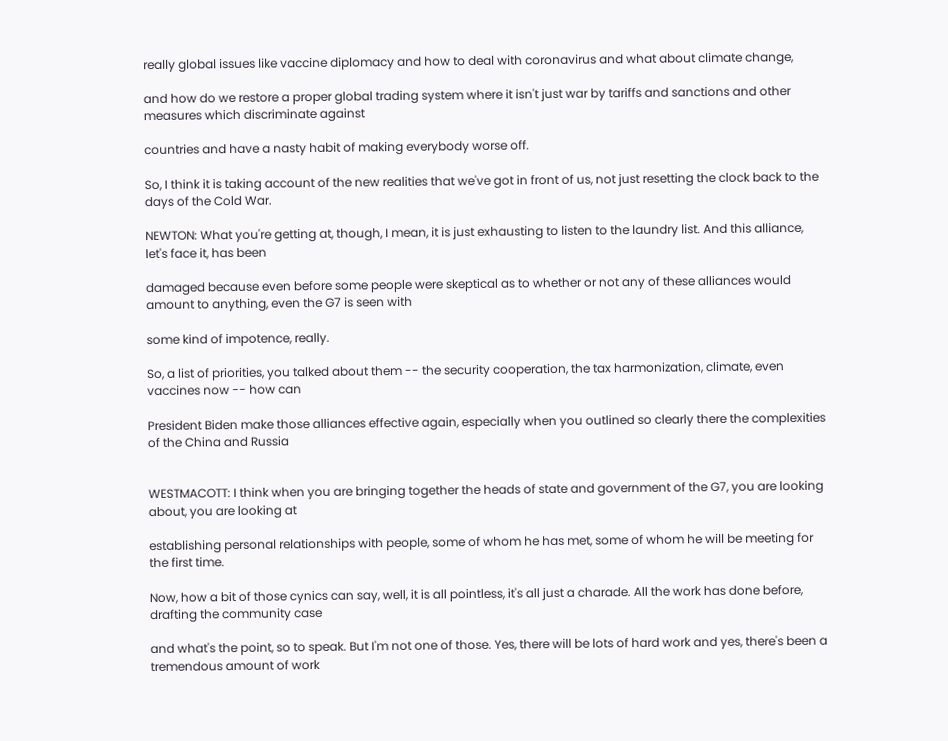really global issues like vaccine diplomacy and how to deal with coronavirus and what about climate change,

and how do we restore a proper global trading system where it isn't just war by tariffs and sanctions and other measures which discriminate against

countries and have a nasty habit of making everybody worse off.

So, I think it is taking account of the new realities that we've got in front of us, not just resetting the clock back to the days of the Cold War.

NEWTON: What you're getting at, though, I mean, it is just exhausting to listen to the laundry list. And this alliance, let's face it, has been

damaged because even before some people were skeptical as to whether or not any of these alliances would amount to anything, even the G7 is seen with

some kind of impotence, really.

So, a list of priorities, you talked about them -- the security cooperation, the tax harmonization, climate, even vaccines now -- how can

President Biden make those alliances effective again, especially when you outlined so clearly there the complexities of the China and Russia


WESTMACOTT: I think when you are bringing together the heads of state and government of the G7, you are looking about, you are looking at

establishing personal relationships with people, some of whom he has met, some of whom he will be meeting for the first time.

Now, how a bit of those cynics can say, well, it is all pointless, it's all just a charade. All the work has done before, drafting the community case

and what's the point, so to speak. But I'm not one of those. Yes, there will be lots of hard work and yes, there's been a tremendous amount of work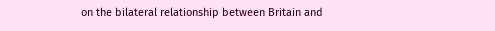on the bilateral relationship between Britain and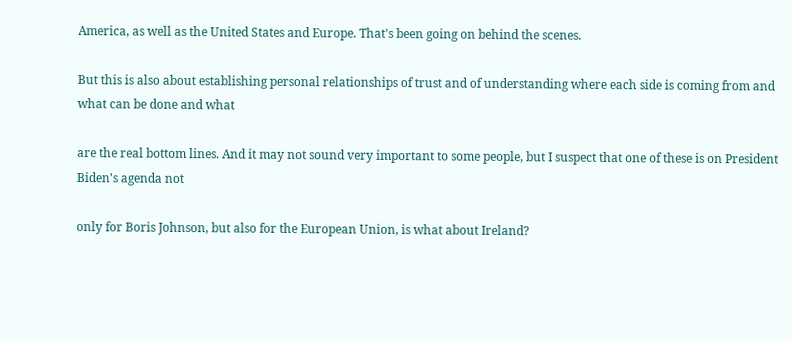America, as well as the United States and Europe. That's been going on behind the scenes.

But this is also about establishing personal relationships of trust and of understanding where each side is coming from and what can be done and what

are the real bottom lines. And it may not sound very important to some people, but I suspect that one of these is on President Biden's agenda not

only for Boris Johnson, but also for the European Union, is what about Ireland?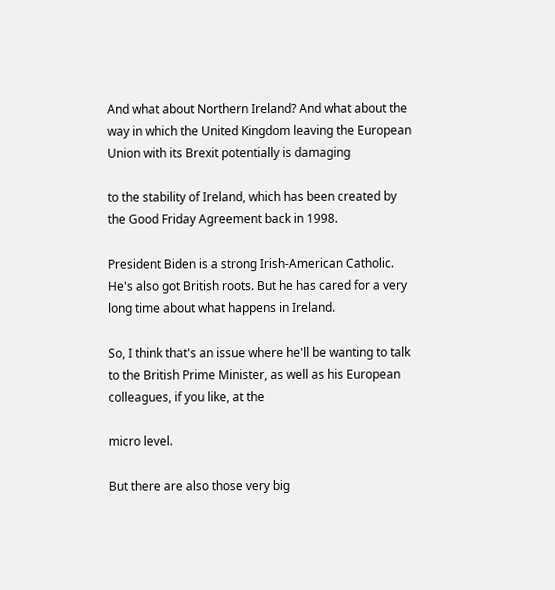And what about Northern Ireland? And what about the way in which the United Kingdom leaving the European Union with its Brexit potentially is damaging

to the stability of Ireland, which has been created by the Good Friday Agreement back in 1998.

President Biden is a strong Irish-American Catholic. He's also got British roots. But he has cared for a very long time about what happens in Ireland.

So, I think that's an issue where he'll be wanting to talk to the British Prime Minister, as well as his European colleagues, if you like, at the

micro level.

But there are also those very big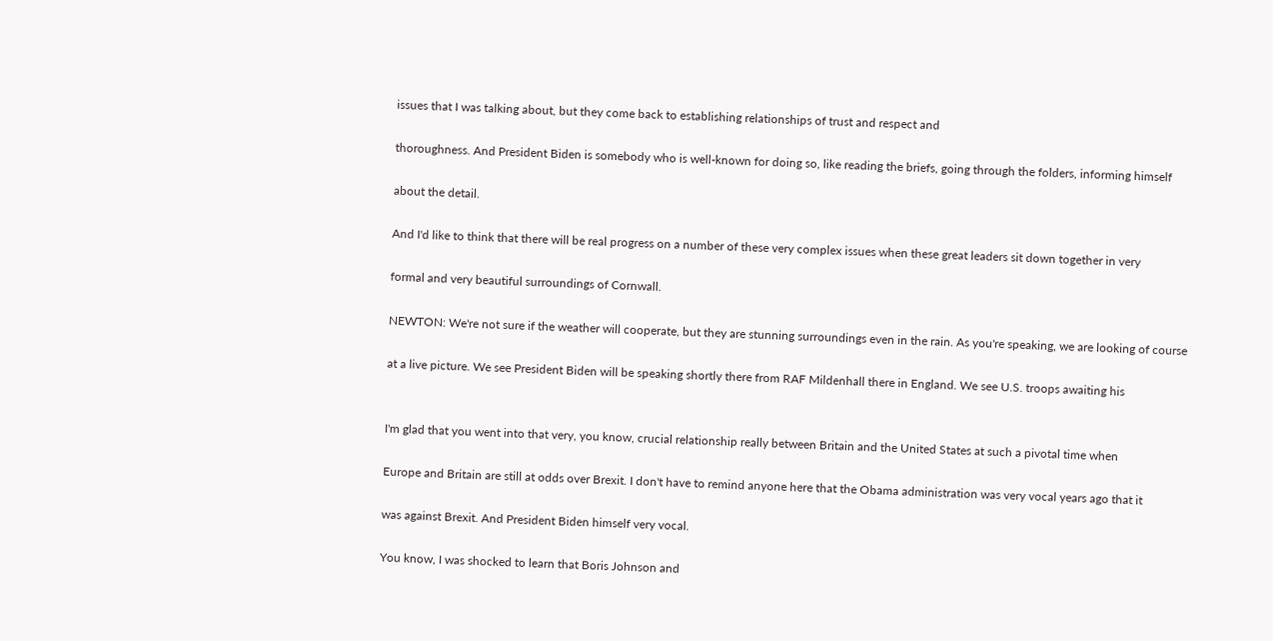issues that I was talking about, but they come back to establishing relationships of trust and respect and

thoroughness. And President Biden is somebody who is well-known for doing so, like reading the briefs, going through the folders, informing himself

about the detail.

And I'd like to think that there will be real progress on a number of these very complex issues when these great leaders sit down together in very

formal and very beautiful surroundings of Cornwall.

NEWTON: We're not sure if the weather will cooperate, but they are stunning surroundings even in the rain. As you're speaking, we are looking of course

at a live picture. We see President Biden will be speaking shortly there from RAF Mildenhall there in England. We see U.S. troops awaiting his


I'm glad that you went into that very, you know, crucial relationship really between Britain and the United States at such a pivotal time when

Europe and Britain are still at odds over Brexit. I don't have to remind anyone here that the Obama administration was very vocal years ago that it

was against Brexit. And President Biden himself very vocal.

You know, I was shocked to learn that Boris Johnson and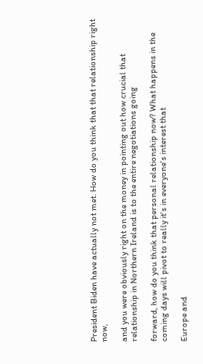President Biden have actually not met. How do you think that that relationship right now,

and you were obviously right on the money in pointing out how crucial that relationship in Northern Ireland is to the entire negotiations going

forward, how do you think that personal relationship now? What happens in the coming days will pivot to really it's in everyone's interest that

Europe and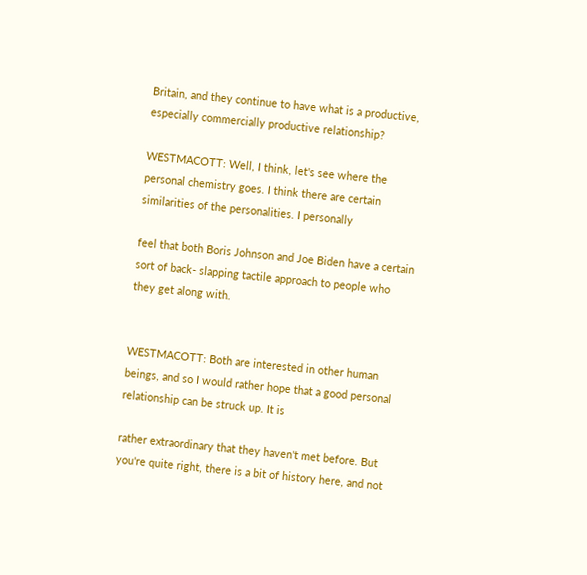Britain, and they continue to have what is a productive, especially commercially productive relationship?

WESTMACOTT: Well, I think, let's see where the personal chemistry goes. I think there are certain similarities of the personalities. I personally

feel that both Boris Johnson and Joe Biden have a certain sort of back- slapping tactile approach to people who they get along with.


WESTMACOTT: Both are interested in other human beings, and so I would rather hope that a good personal relationship can be struck up. It is

rather extraordinary that they haven't met before. But you're quite right, there is a bit of history here, and not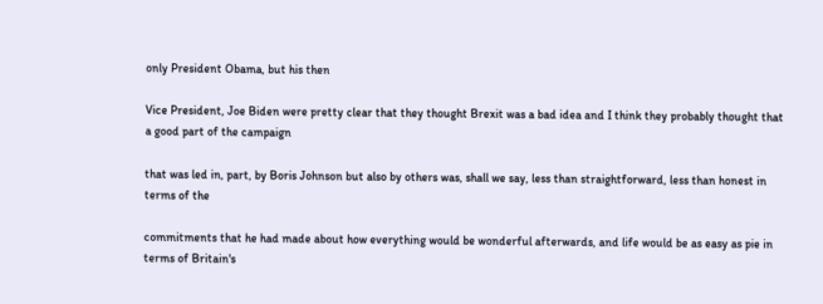only President Obama, but his then

Vice President, Joe Biden were pretty clear that they thought Brexit was a bad idea and I think they probably thought that a good part of the campaign

that was led in, part, by Boris Johnson but also by others was, shall we say, less than straightforward, less than honest in terms of the

commitments that he had made about how everything would be wonderful afterwards, and life would be as easy as pie in terms of Britain's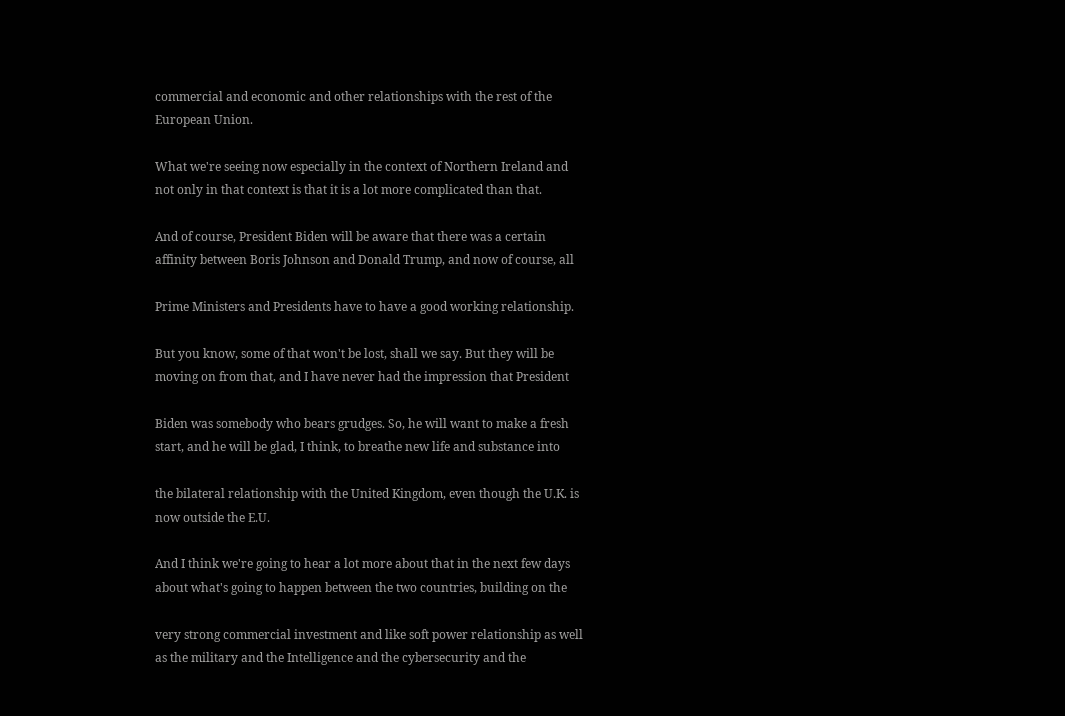commercial and economic and other relationships with the rest of the European Union.

What we're seeing now especially in the context of Northern Ireland and not only in that context is that it is a lot more complicated than that.

And of course, President Biden will be aware that there was a certain affinity between Boris Johnson and Donald Trump, and now of course, all

Prime Ministers and Presidents have to have a good working relationship.

But you know, some of that won't be lost, shall we say. But they will be moving on from that, and I have never had the impression that President

Biden was somebody who bears grudges. So, he will want to make a fresh start, and he will be glad, I think, to breathe new life and substance into

the bilateral relationship with the United Kingdom, even though the U.K. is now outside the E.U.

And I think we're going to hear a lot more about that in the next few days about what's going to happen between the two countries, building on the

very strong commercial investment and like soft power relationship as well as the military and the Intelligence and the cybersecurity and the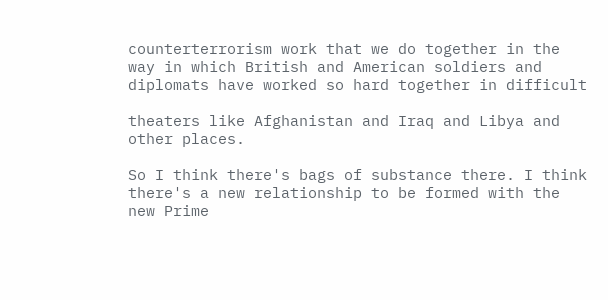counterterrorism work that we do together in the way in which British and American soldiers and diplomats have worked so hard together in difficult

theaters like Afghanistan and Iraq and Libya and other places.

So I think there's bags of substance there. I think there's a new relationship to be formed with the new Prime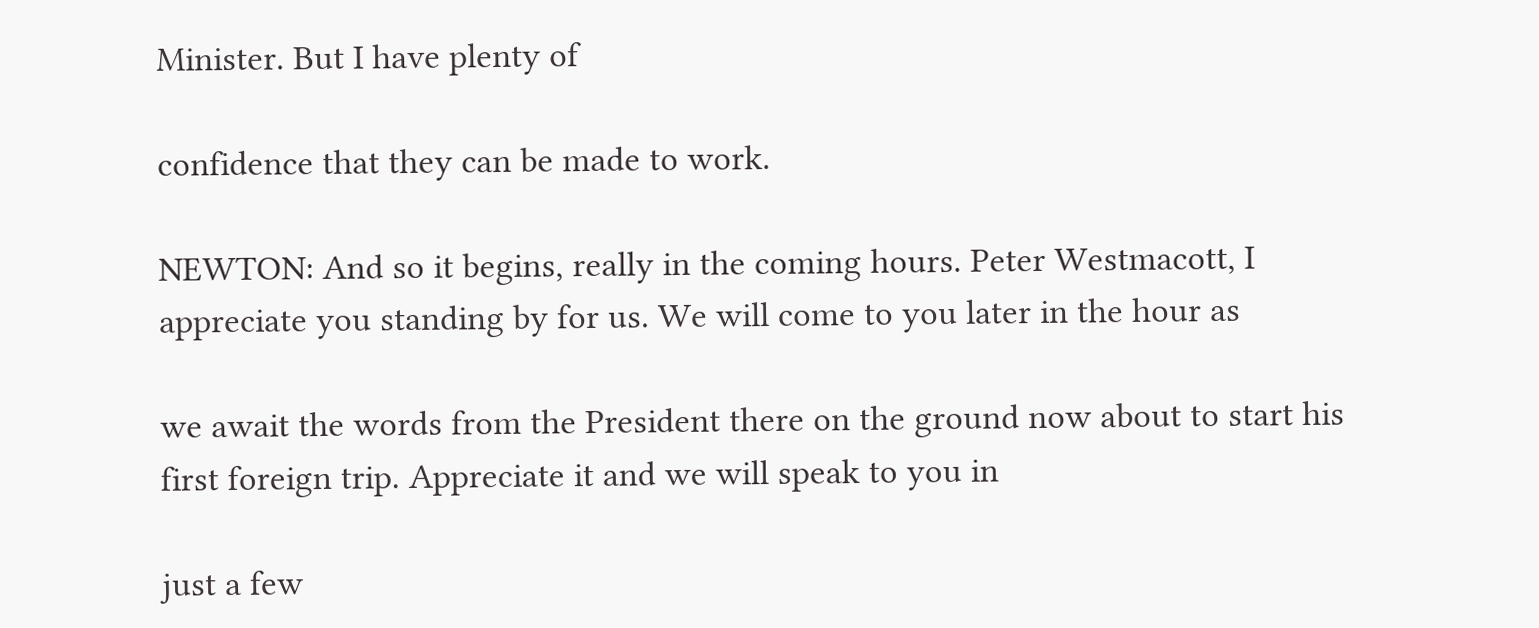Minister. But I have plenty of

confidence that they can be made to work.

NEWTON: And so it begins, really in the coming hours. Peter Westmacott, I appreciate you standing by for us. We will come to you later in the hour as

we await the words from the President there on the ground now about to start his first foreign trip. Appreciate it and we will speak to you in

just a few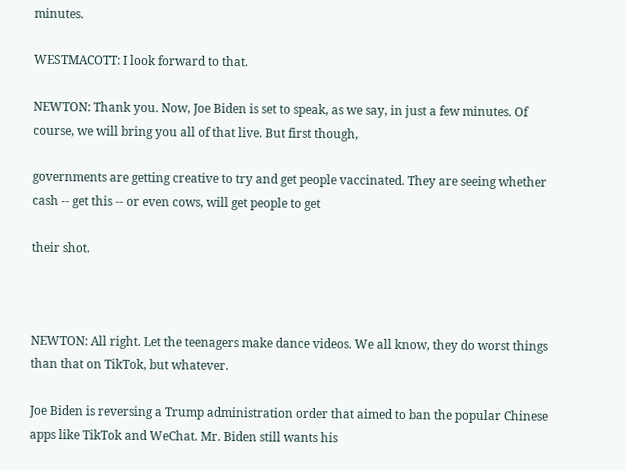minutes.

WESTMACOTT: I look forward to that.

NEWTON: Thank you. Now, Joe Biden is set to speak, as we say, in just a few minutes. Of course, we will bring you all of that live. But first though,

governments are getting creative to try and get people vaccinated. They are seeing whether cash -- get this -- or even cows, will get people to get

their shot.



NEWTON: All right. Let the teenagers make dance videos. We all know, they do worst things than that on TikTok, but whatever.

Joe Biden is reversing a Trump administration order that aimed to ban the popular Chinese apps like TikTok and WeChat. Mr. Biden still wants his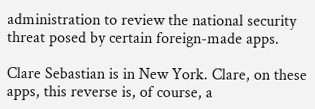administration to review the national security threat posed by certain foreign-made apps.

Clare Sebastian is in New York. Clare, on these apps, this reverse is, of course, a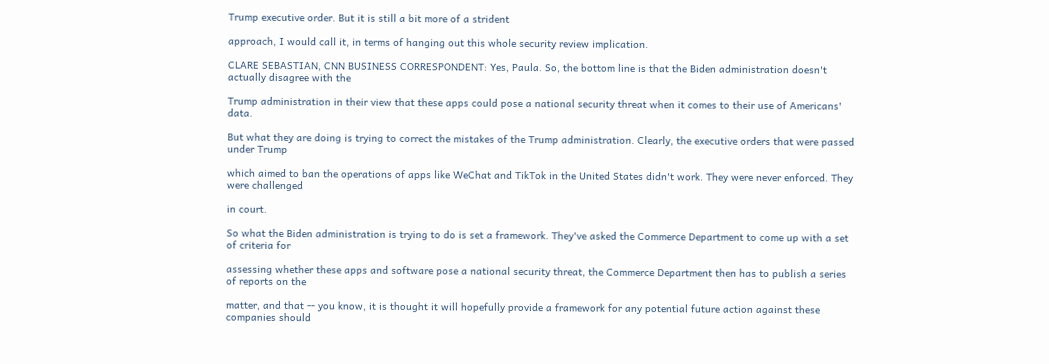Trump executive order. But it is still a bit more of a strident

approach, I would call it, in terms of hanging out this whole security review implication.

CLARE SEBASTIAN, CNN BUSINESS CORRESPONDENT: Yes, Paula. So, the bottom line is that the Biden administration doesn't actually disagree with the

Trump administration in their view that these apps could pose a national security threat when it comes to their use of Americans' data.

But what they are doing is trying to correct the mistakes of the Trump administration. Clearly, the executive orders that were passed under Trump

which aimed to ban the operations of apps like WeChat and TikTok in the United States didn't work. They were never enforced. They were challenged

in court.

So what the Biden administration is trying to do is set a framework. They've asked the Commerce Department to come up with a set of criteria for

assessing whether these apps and software pose a national security threat, the Commerce Department then has to publish a series of reports on the

matter, and that -- you know, it is thought it will hopefully provide a framework for any potential future action against these companies should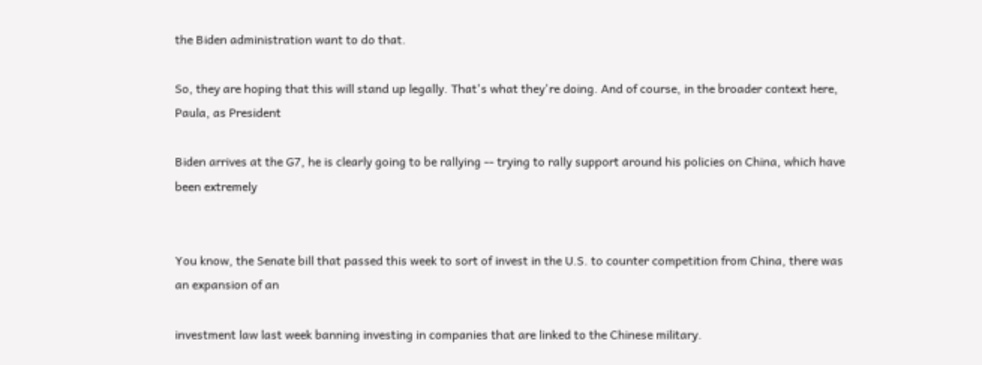the Biden administration want to do that.

So, they are hoping that this will stand up legally. That's what they're doing. And of course, in the broader context here, Paula, as President

Biden arrives at the G7, he is clearly going to be rallying -- trying to rally support around his policies on China, which have been extremely


You know, the Senate bill that passed this week to sort of invest in the U.S. to counter competition from China, there was an expansion of an

investment law last week banning investing in companies that are linked to the Chinese military.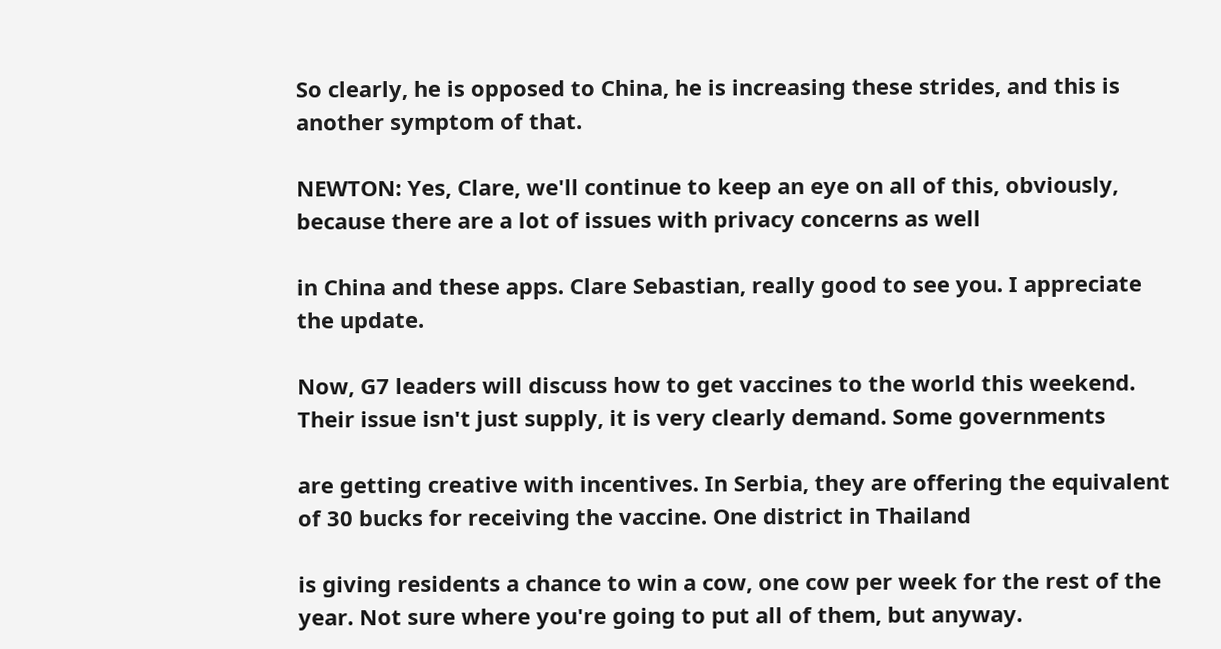So clearly, he is opposed to China, he is increasing these strides, and this is another symptom of that.

NEWTON: Yes, Clare, we'll continue to keep an eye on all of this, obviously, because there are a lot of issues with privacy concerns as well

in China and these apps. Clare Sebastian, really good to see you. I appreciate the update.

Now, G7 leaders will discuss how to get vaccines to the world this weekend. Their issue isn't just supply, it is very clearly demand. Some governments

are getting creative with incentives. In Serbia, they are offering the equivalent of 30 bucks for receiving the vaccine. One district in Thailand

is giving residents a chance to win a cow, one cow per week for the rest of the year. Not sure where you're going to put all of them, but anyway.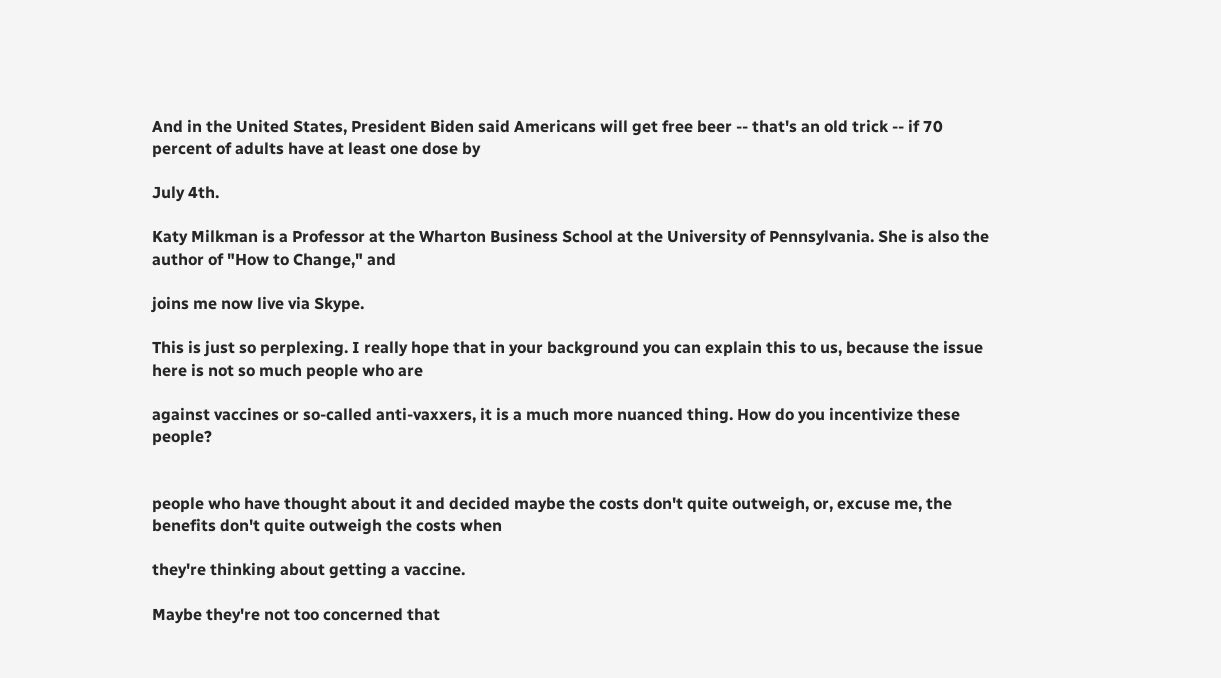And in the United States, President Biden said Americans will get free beer -- that's an old trick -- if 70 percent of adults have at least one dose by

July 4th.

Katy Milkman is a Professor at the Wharton Business School at the University of Pennsylvania. She is also the author of "How to Change," and

joins me now live via Skype.

This is just so perplexing. I really hope that in your background you can explain this to us, because the issue here is not so much people who are

against vaccines or so-called anti-vaxxers, it is a much more nuanced thing. How do you incentivize these people?


people who have thought about it and decided maybe the costs don't quite outweigh, or, excuse me, the benefits don't quite outweigh the costs when

they're thinking about getting a vaccine.

Maybe they're not too concerned that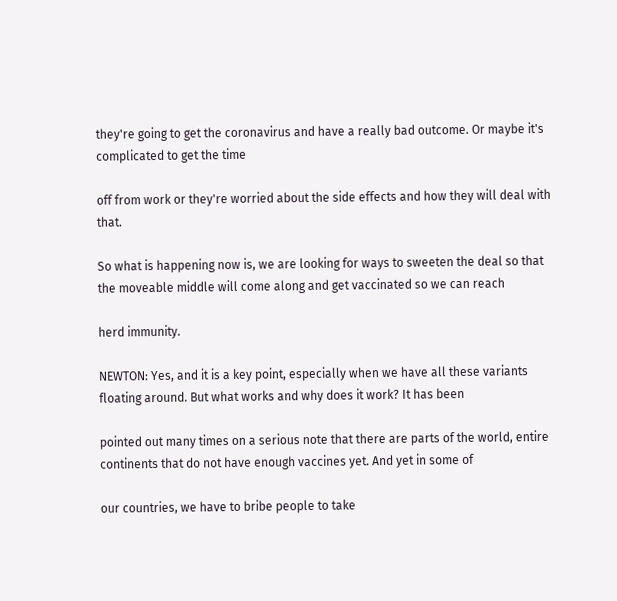they're going to get the coronavirus and have a really bad outcome. Or maybe it's complicated to get the time

off from work or they're worried about the side effects and how they will deal with that.

So what is happening now is, we are looking for ways to sweeten the deal so that the moveable middle will come along and get vaccinated so we can reach

herd immunity.

NEWTON: Yes, and it is a key point, especially when we have all these variants floating around. But what works and why does it work? It has been

pointed out many times on a serious note that there are parts of the world, entire continents that do not have enough vaccines yet. And yet in some of

our countries, we have to bribe people to take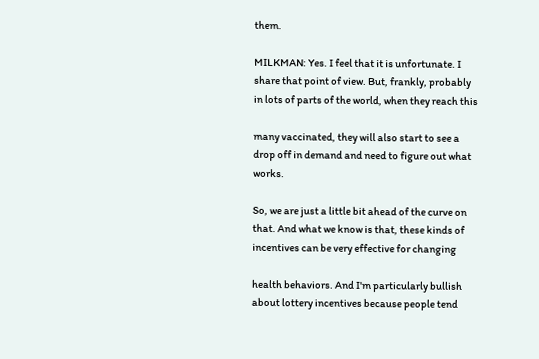them.

MILKMAN: Yes. I feel that it is unfortunate. I share that point of view. But, frankly, probably in lots of parts of the world, when they reach this

many vaccinated, they will also start to see a drop off in demand and need to figure out what works.

So, we are just a little bit ahead of the curve on that. And what we know is that, these kinds of incentives can be very effective for changing

health behaviors. And I'm particularly bullish about lottery incentives because people tend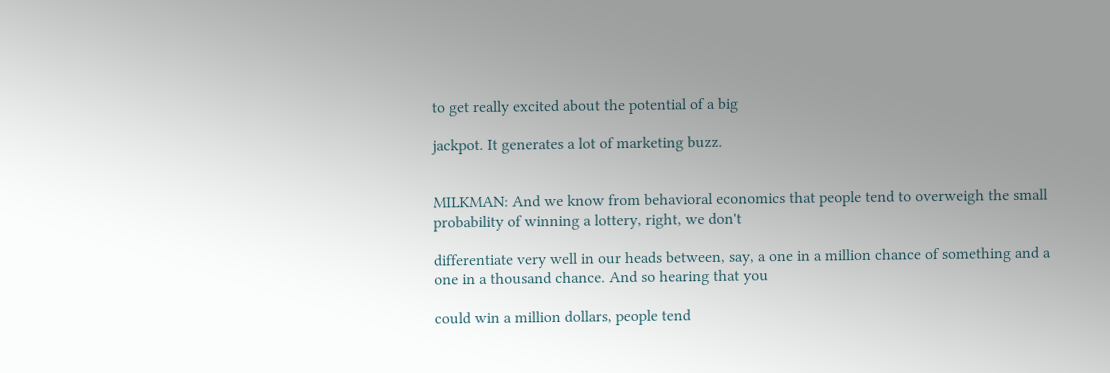to get really excited about the potential of a big

jackpot. It generates a lot of marketing buzz.


MILKMAN: And we know from behavioral economics that people tend to overweigh the small probability of winning a lottery, right, we don't

differentiate very well in our heads between, say, a one in a million chance of something and a one in a thousand chance. And so hearing that you

could win a million dollars, people tend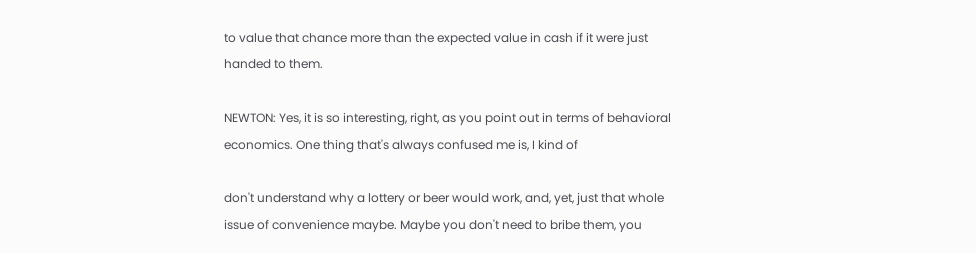to value that chance more than the expected value in cash if it were just handed to them.

NEWTON: Yes, it is so interesting, right, as you point out in terms of behavioral economics. One thing that's always confused me is, I kind of

don't understand why a lottery or beer would work, and, yet, just that whole issue of convenience maybe. Maybe you don't need to bribe them, you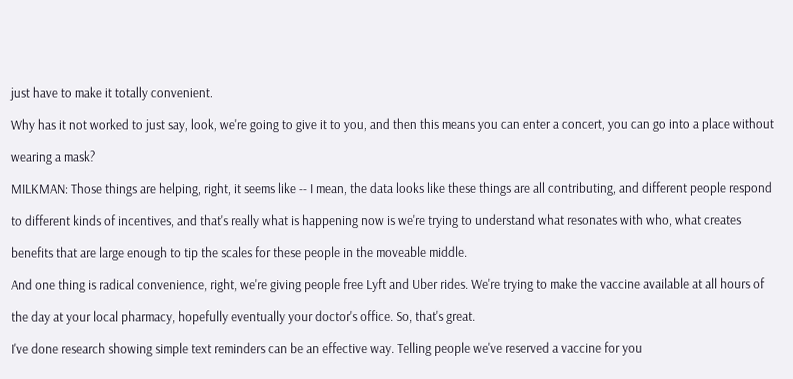just have to make it totally convenient.

Why has it not worked to just say, look, we're going to give it to you, and then this means you can enter a concert, you can go into a place without

wearing a mask?

MILKMAN: Those things are helping, right, it seems like -- I mean, the data looks like these things are all contributing, and different people respond

to different kinds of incentives, and that's really what is happening now is we're trying to understand what resonates with who, what creates

benefits that are large enough to tip the scales for these people in the moveable middle.

And one thing is radical convenience, right, we're giving people free Lyft and Uber rides. We're trying to make the vaccine available at all hours of

the day at your local pharmacy, hopefully eventually your doctor's office. So, that's great.

I've done research showing simple text reminders can be an effective way. Telling people we've reserved a vaccine for you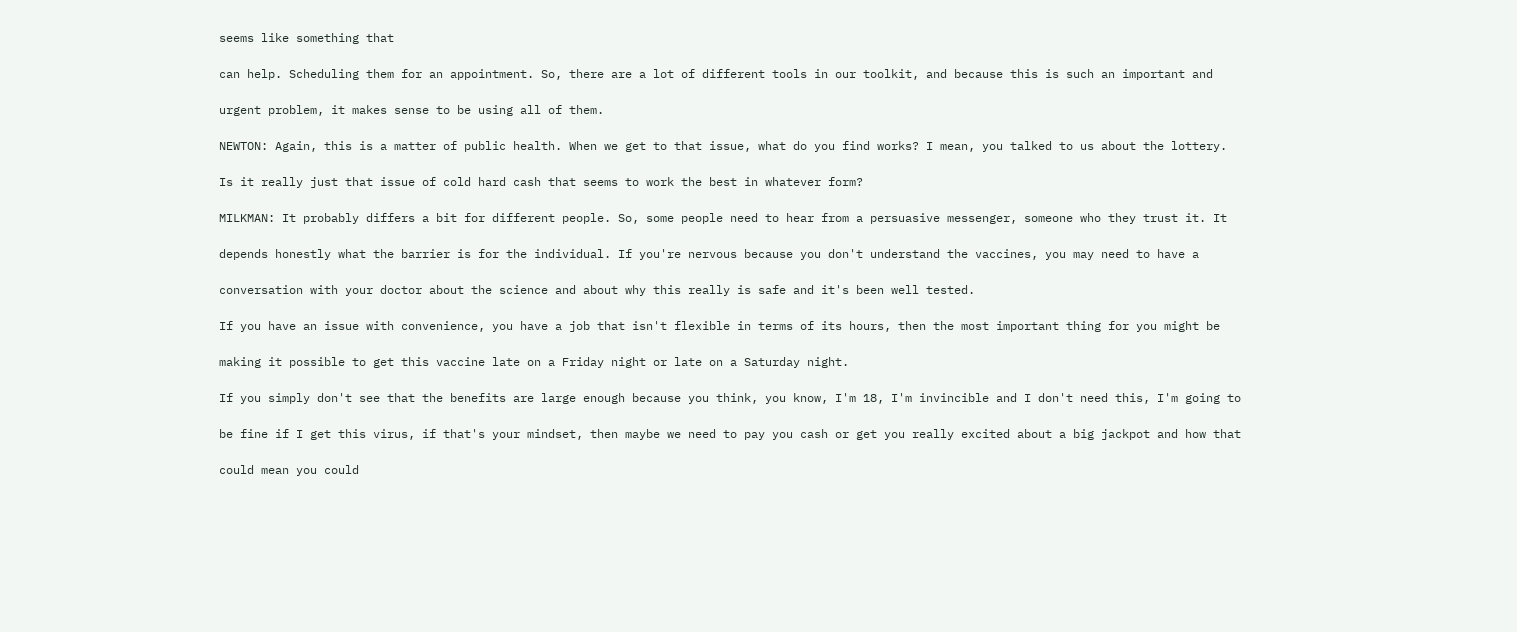seems like something that

can help. Scheduling them for an appointment. So, there are a lot of different tools in our toolkit, and because this is such an important and

urgent problem, it makes sense to be using all of them.

NEWTON: Again, this is a matter of public health. When we get to that issue, what do you find works? I mean, you talked to us about the lottery.

Is it really just that issue of cold hard cash that seems to work the best in whatever form?

MILKMAN: It probably differs a bit for different people. So, some people need to hear from a persuasive messenger, someone who they trust it. It

depends honestly what the barrier is for the individual. If you're nervous because you don't understand the vaccines, you may need to have a

conversation with your doctor about the science and about why this really is safe and it's been well tested.

If you have an issue with convenience, you have a job that isn't flexible in terms of its hours, then the most important thing for you might be

making it possible to get this vaccine late on a Friday night or late on a Saturday night.

If you simply don't see that the benefits are large enough because you think, you know, I'm 18, I'm invincible and I don't need this, I'm going to

be fine if I get this virus, if that's your mindset, then maybe we need to pay you cash or get you really excited about a big jackpot and how that

could mean you could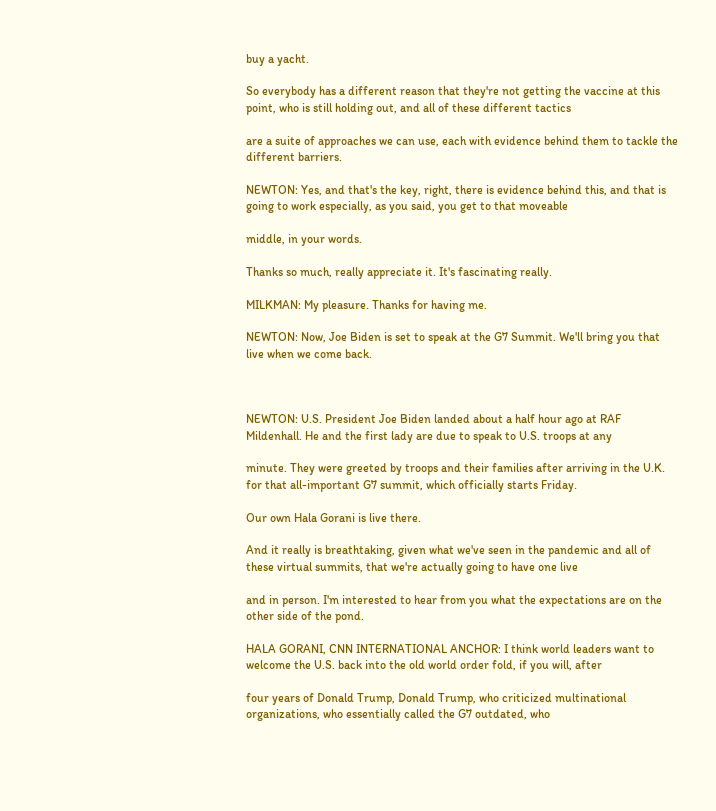buy a yacht.

So everybody has a different reason that they're not getting the vaccine at this point, who is still holding out, and all of these different tactics

are a suite of approaches we can use, each with evidence behind them to tackle the different barriers.

NEWTON: Yes, and that's the key, right, there is evidence behind this, and that is going to work especially, as you said, you get to that moveable

middle, in your words.

Thanks so much, really appreciate it. It's fascinating really.

MILKMAN: My pleasure. Thanks for having me.

NEWTON: Now, Joe Biden is set to speak at the G7 Summit. We'll bring you that live when we come back.



NEWTON: U.S. President Joe Biden landed about a half hour ago at RAF Mildenhall. He and the first lady are due to speak to U.S. troops at any

minute. They were greeted by troops and their families after arriving in the U.K. for that all-important G7 summit, which officially starts Friday.

Our own Hala Gorani is live there.

And it really is breathtaking, given what we've seen in the pandemic and all of these virtual summits, that we're actually going to have one live

and in person. I'm interested to hear from you what the expectations are on the other side of the pond.

HALA GORANI, CNN INTERNATIONAL ANCHOR: I think world leaders want to welcome the U.S. back into the old world order fold, if you will, after

four years of Donald Trump, Donald Trump, who criticized multinational organizations, who essentially called the G7 outdated, who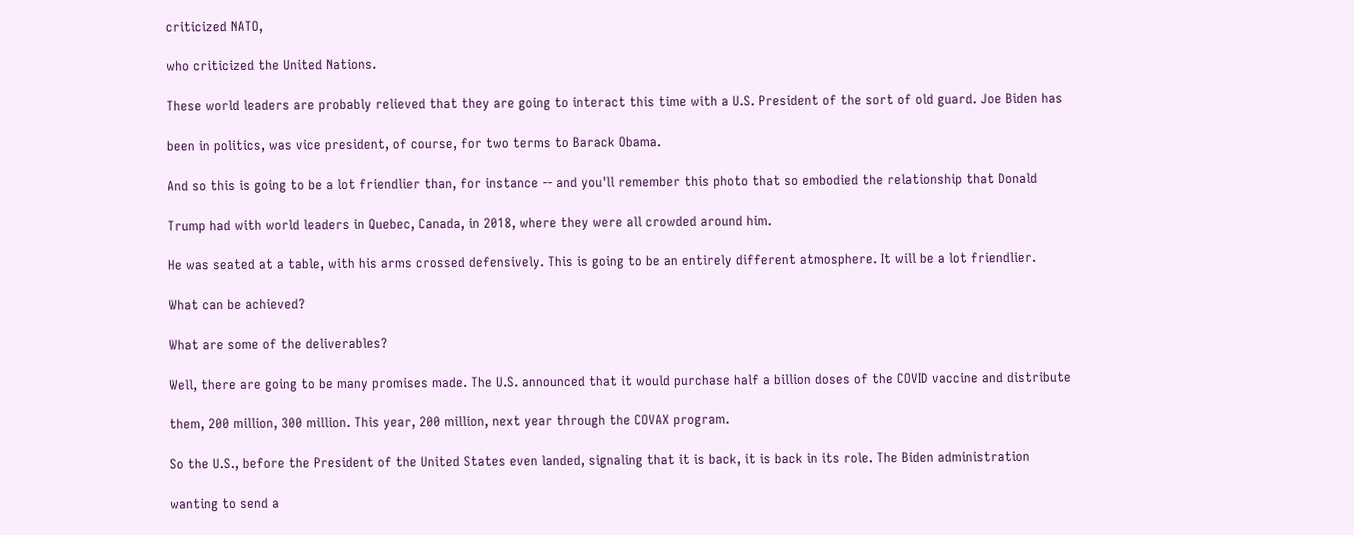criticized NATO,

who criticized the United Nations.

These world leaders are probably relieved that they are going to interact this time with a U.S. President of the sort of old guard. Joe Biden has

been in politics, was vice president, of course, for two terms to Barack Obama.

And so this is going to be a lot friendlier than, for instance -- and you'll remember this photo that so embodied the relationship that Donald

Trump had with world leaders in Quebec, Canada, in 2018, where they were all crowded around him.

He was seated at a table, with his arms crossed defensively. This is going to be an entirely different atmosphere. It will be a lot friendlier.

What can be achieved?

What are some of the deliverables?

Well, there are going to be many promises made. The U.S. announced that it would purchase half a billion doses of the COVID vaccine and distribute

them, 200 million, 300 million. This year, 200 million, next year through the COVAX program.

So the U.S., before the President of the United States even landed, signaling that it is back, it is back in its role. The Biden administration

wanting to send a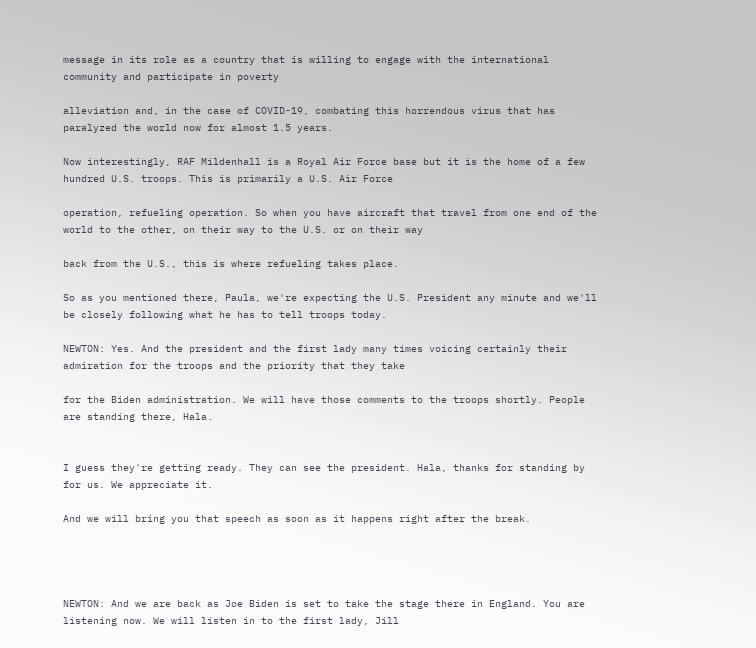message in its role as a country that is willing to engage with the international community and participate in poverty

alleviation and, in the case of COVID-19, combating this horrendous virus that has paralyzed the world now for almost 1.5 years.

Now interestingly, RAF Mildenhall is a Royal Air Force base but it is the home of a few hundred U.S. troops. This is primarily a U.S. Air Force

operation, refueling operation. So when you have aircraft that travel from one end of the world to the other, on their way to the U.S. or on their way

back from the U.S., this is where refueling takes place.

So as you mentioned there, Paula, we're expecting the U.S. President any minute and we'll be closely following what he has to tell troops today.

NEWTON: Yes. And the president and the first lady many times voicing certainly their admiration for the troops and the priority that they take

for the Biden administration. We will have those comments to the troops shortly. People are standing there, Hala.


I guess they're getting ready. They can see the president. Hala, thanks for standing by for us. We appreciate it.

And we will bring you that speech as soon as it happens right after the break.




NEWTON: And we are back as Joe Biden is set to take the stage there in England. You are listening now. We will listen in to the first lady, Jill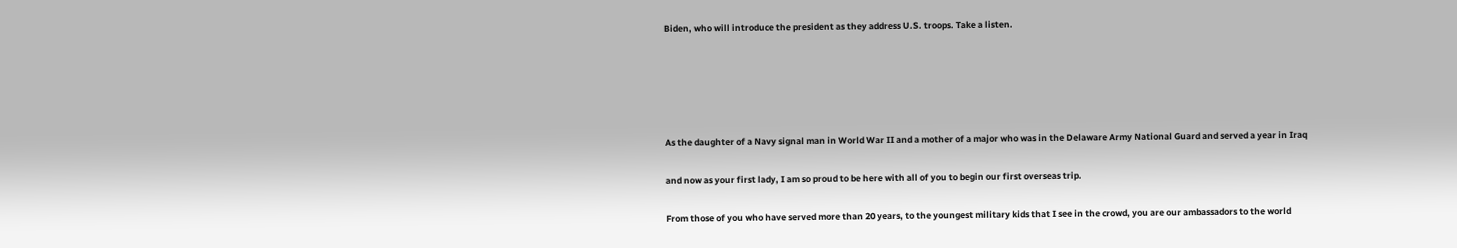Biden, who will introduce the president as they address U.S. troops. Take a listen.





As the daughter of a Navy signal man in World War II and a mother of a major who was in the Delaware Army National Guard and served a year in Iraq

and now as your first lady, I am so proud to be here with all of you to begin our first overseas trip.

From those of you who have served more than 20 years, to the youngest military kids that I see in the crowd, you are our ambassadors to the world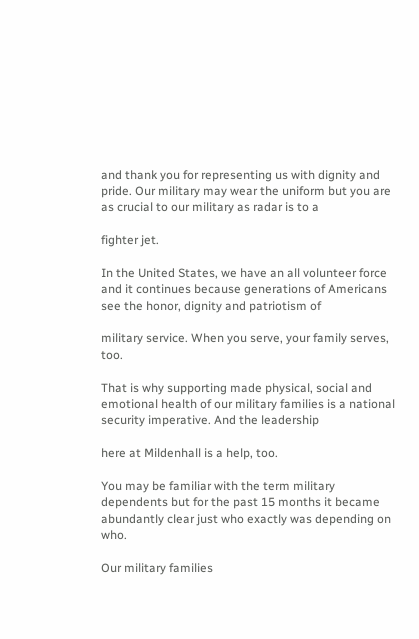and thank you for representing us with dignity and pride. Our military may wear the uniform but you are as crucial to our military as radar is to a

fighter jet.

In the United States, we have an all volunteer force and it continues because generations of Americans see the honor, dignity and patriotism of

military service. When you serve, your family serves, too.

That is why supporting made physical, social and emotional health of our military families is a national security imperative. And the leadership

here at Mildenhall is a help, too.

You may be familiar with the term military dependents but for the past 15 months it became abundantly clear just who exactly was depending on who.

Our military families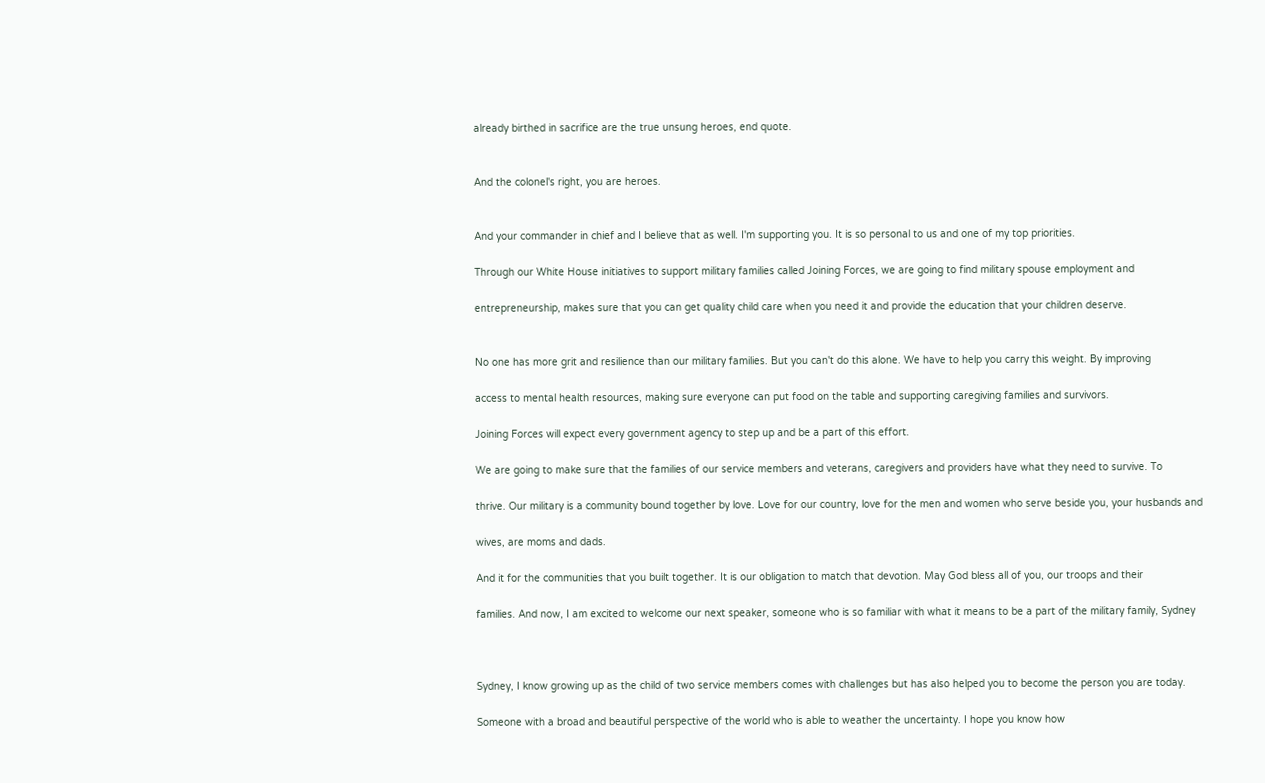already birthed in sacrifice are the true unsung heroes, end quote.


And the colonel's right, you are heroes.


And your commander in chief and I believe that as well. I'm supporting you. It is so personal to us and one of my top priorities.

Through our White House initiatives to support military families called Joining Forces, we are going to find military spouse employment and

entrepreneurship, makes sure that you can get quality child care when you need it and provide the education that your children deserve.


No one has more grit and resilience than our military families. But you can't do this alone. We have to help you carry this weight. By improving

access to mental health resources, making sure everyone can put food on the table and supporting caregiving families and survivors.

Joining Forces will expect every government agency to step up and be a part of this effort.

We are going to make sure that the families of our service members and veterans, caregivers and providers have what they need to survive. To

thrive. Our military is a community bound together by love. Love for our country, love for the men and women who serve beside you, your husbands and

wives, are moms and dads.

And it for the communities that you built together. It is our obligation to match that devotion. May God bless all of you, our troops and their

families. And now, I am excited to welcome our next speaker, someone who is so familiar with what it means to be a part of the military family, Sydney



Sydney, I know growing up as the child of two service members comes with challenges but has also helped you to become the person you are today.

Someone with a broad and beautiful perspective of the world who is able to weather the uncertainty. I hope you know how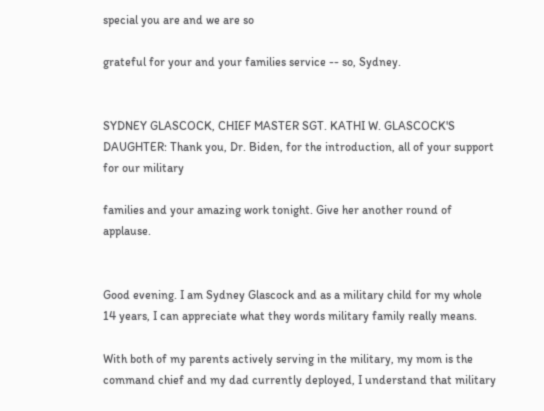special you are and we are so

grateful for your and your families service -- so, Sydney.


SYDNEY GLASCOCK, CHIEF MASTER SGT. KATHI W. GLASCOCK'S DAUGHTER: Thank you, Dr. Biden, for the introduction, all of your support for our military

families and your amazing work tonight. Give her another round of applause.


Good evening. I am Sydney Glascock and as a military child for my whole 14 years, I can appreciate what they words military family really means.

With both of my parents actively serving in the military, my mom is the command chief and my dad currently deployed, I understand that military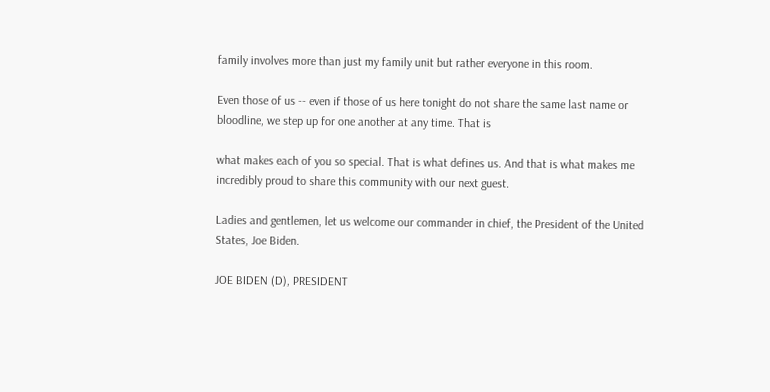family involves more than just my family unit but rather everyone in this room.

Even those of us -- even if those of us here tonight do not share the same last name or bloodline, we step up for one another at any time. That is

what makes each of you so special. That is what defines us. And that is what makes me incredibly proud to share this community with our next guest.

Ladies and gentlemen, let us welcome our commander in chief, the President of the United States, Joe Biden.

JOE BIDEN (D), PRESIDENT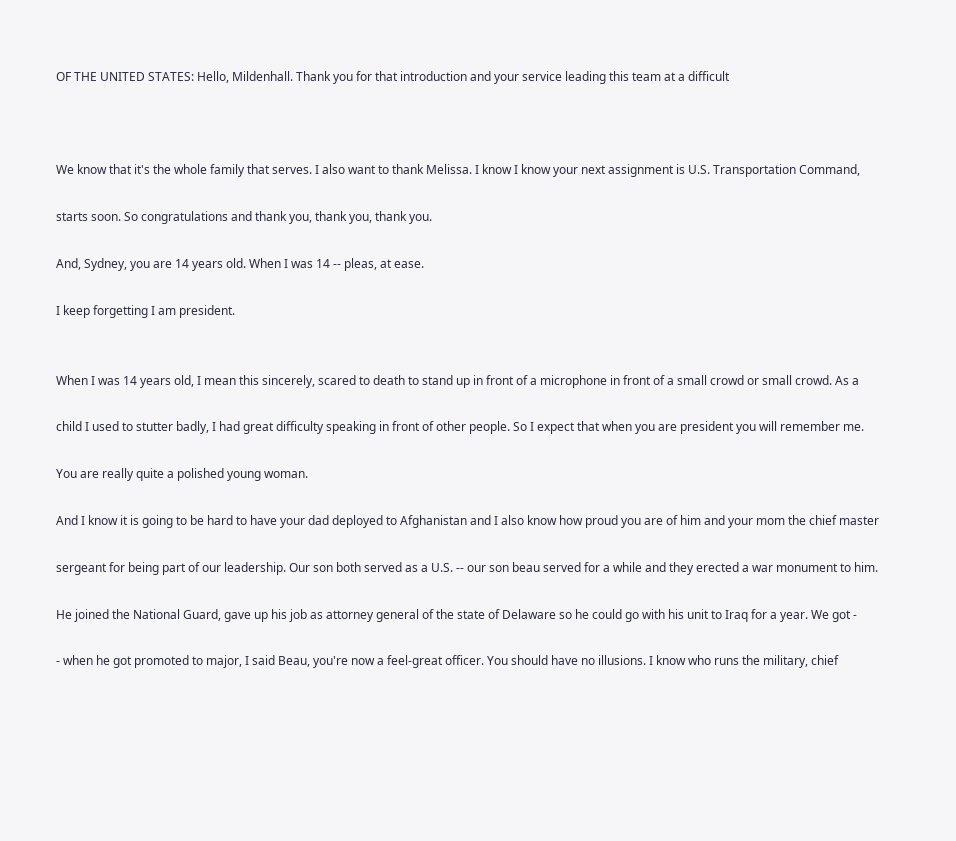OF THE UNITED STATES: Hello, Mildenhall. Thank you for that introduction and your service leading this team at a difficult



We know that it's the whole family that serves. I also want to thank Melissa. I know I know your next assignment is U.S. Transportation Command,

starts soon. So congratulations and thank you, thank you, thank you.

And, Sydney, you are 14 years old. When I was 14 -- pleas, at ease.

I keep forgetting I am president.


When I was 14 years old, I mean this sincerely, scared to death to stand up in front of a microphone in front of a small crowd or small crowd. As a

child I used to stutter badly, I had great difficulty speaking in front of other people. So I expect that when you are president you will remember me.

You are really quite a polished young woman.

And I know it is going to be hard to have your dad deployed to Afghanistan and I also know how proud you are of him and your mom the chief master

sergeant for being part of our leadership. Our son both served as a U.S. -- our son beau served for a while and they erected a war monument to him.

He joined the National Guard, gave up his job as attorney general of the state of Delaware so he could go with his unit to Iraq for a year. We got -

- when he got promoted to major, I said Beau, you're now a feel-great officer. You should have no illusions. I know who runs the military, chief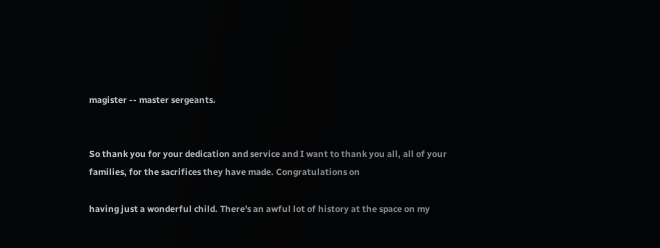magister -- master sergeants.


So thank you for your dedication and service and I want to thank you all, all of your families, for the sacrifices they have made. Congratulations on

having just a wonderful child. There's an awful lot of history at the space on my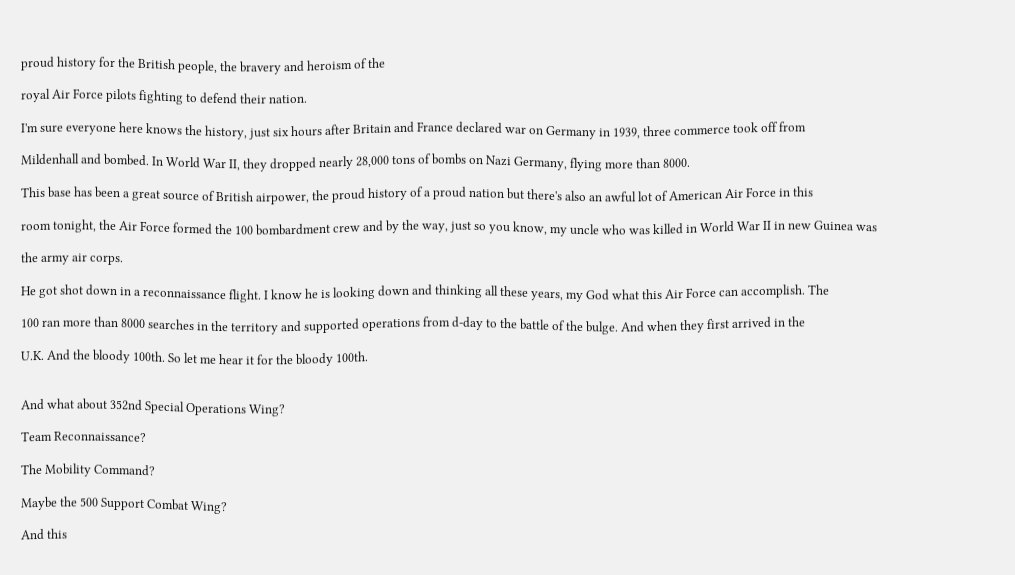proud history for the British people, the bravery and heroism of the

royal Air Force pilots fighting to defend their nation.

I'm sure everyone here knows the history, just six hours after Britain and France declared war on Germany in 1939, three commerce took off from

Mildenhall and bombed. In World War II, they dropped nearly 28,000 tons of bombs on Nazi Germany, flying more than 8000.

This base has been a great source of British airpower, the proud history of a proud nation but there's also an awful lot of American Air Force in this

room tonight, the Air Force formed the 100 bombardment crew and by the way, just so you know, my uncle who was killed in World War II in new Guinea was

the army air corps.

He got shot down in a reconnaissance flight. I know he is looking down and thinking all these years, my God what this Air Force can accomplish. The

100 ran more than 8000 searches in the territory and supported operations from d-day to the battle of the bulge. And when they first arrived in the

U.K. And the bloody 100th. So let me hear it for the bloody 100th.


And what about 352nd Special Operations Wing?

Team Reconnaissance?

The Mobility Command?

Maybe the 500 Support Combat Wing?

And this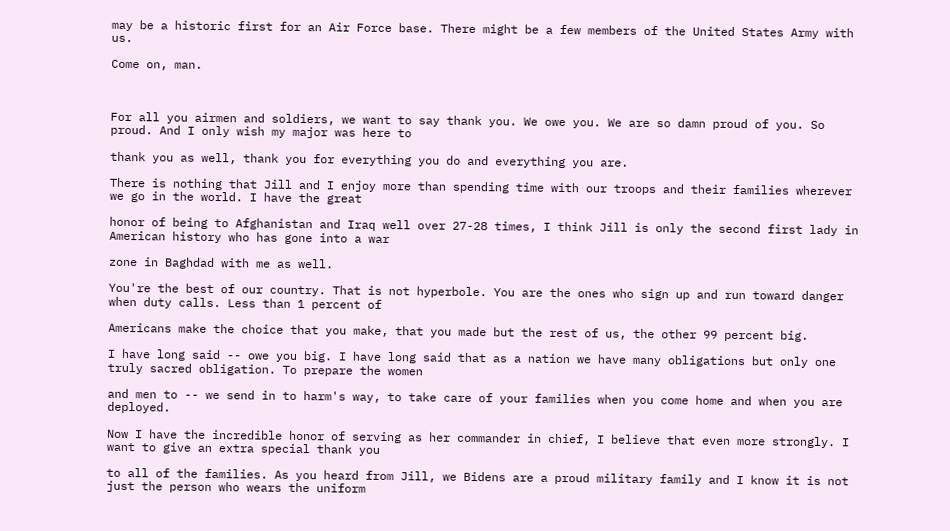may be a historic first for an Air Force base. There might be a few members of the United States Army with us.

Come on, man.



For all you airmen and soldiers, we want to say thank you. We owe you. We are so damn proud of you. So proud. And I only wish my major was here to

thank you as well, thank you for everything you do and everything you are.

There is nothing that Jill and I enjoy more than spending time with our troops and their families wherever we go in the world. I have the great

honor of being to Afghanistan and Iraq well over 27-28 times, I think Jill is only the second first lady in American history who has gone into a war

zone in Baghdad with me as well.

You're the best of our country. That is not hyperbole. You are the ones who sign up and run toward danger when duty calls. Less than 1 percent of

Americans make the choice that you make, that you made but the rest of us, the other 99 percent big.

I have long said -- owe you big. I have long said that as a nation we have many obligations but only one truly sacred obligation. To prepare the women

and men to -- we send in to harm's way, to take care of your families when you come home and when you are deployed.

Now I have the incredible honor of serving as her commander in chief, I believe that even more strongly. I want to give an extra special thank you

to all of the families. As you heard from Jill, we Bidens are a proud military family and I know it is not just the person who wears the uniform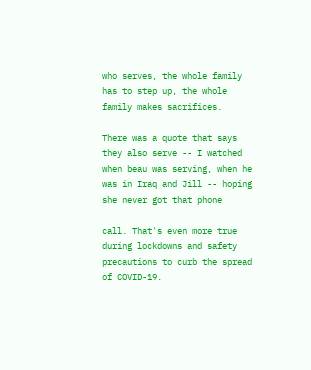who serves, the whole family has to step up, the whole family makes sacrifices.

There was a quote that says they also serve -- I watched when beau was serving, when he was in Iraq and Jill -- hoping she never got that phone

call. That's even more true during lockdowns and safety precautions to curb the spread of COVID-19.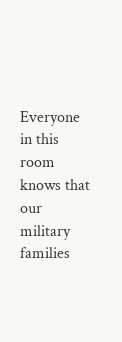Everyone in this room knows that our military families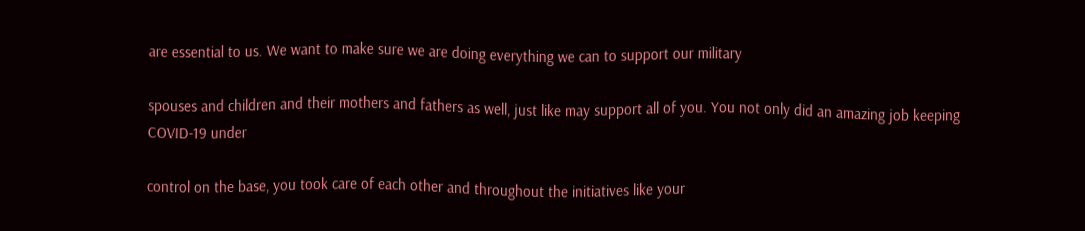are essential to us. We want to make sure we are doing everything we can to support our military

spouses and children and their mothers and fathers as well, just like may support all of you. You not only did an amazing job keeping COVID-19 under

control on the base, you took care of each other and throughout the initiatives like your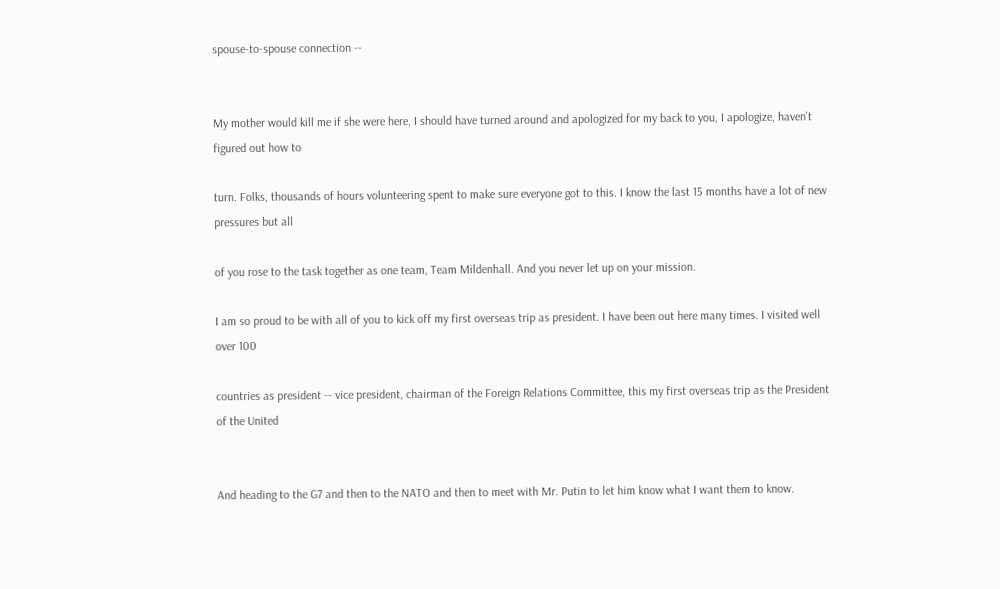spouse-to-spouse connection --


My mother would kill me if she were here, I should have turned around and apologized for my back to you, I apologize, haven't figured out how to

turn. Folks, thousands of hours volunteering spent to make sure everyone got to this. I know the last 15 months have a lot of new pressures but all

of you rose to the task together as one team, Team Mildenhall. And you never let up on your mission.

I am so proud to be with all of you to kick off my first overseas trip as president. I have been out here many times. I visited well over 100

countries as president -- vice president, chairman of the Foreign Relations Committee, this my first overseas trip as the President of the United


And heading to the G7 and then to the NATO and then to meet with Mr. Putin to let him know what I want them to know.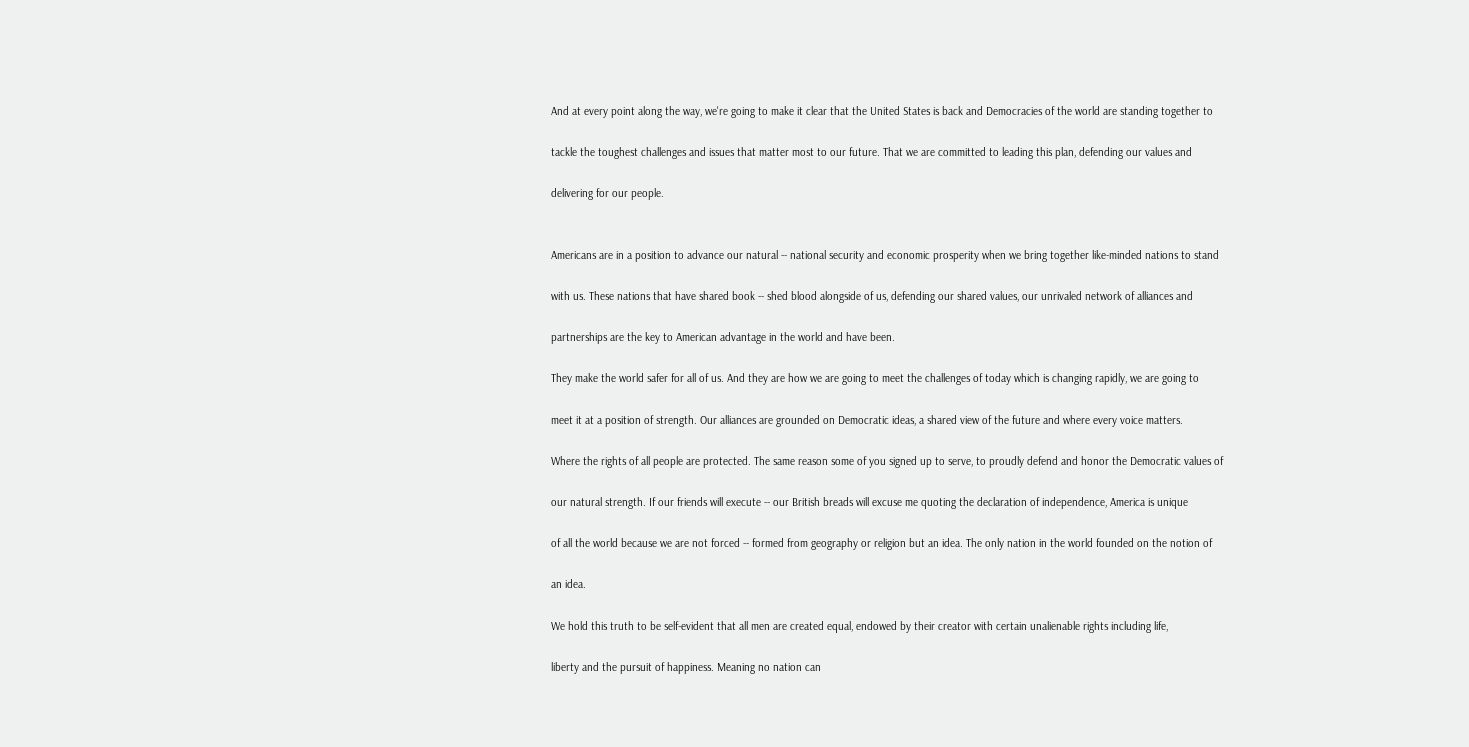And at every point along the way, we're going to make it clear that the United States is back and Democracies of the world are standing together to

tackle the toughest challenges and issues that matter most to our future. That we are committed to leading this plan, defending our values and

delivering for our people.


Americans are in a position to advance our natural -- national security and economic prosperity when we bring together like-minded nations to stand

with us. These nations that have shared book -- shed blood alongside of us, defending our shared values, our unrivaled network of alliances and

partnerships are the key to American advantage in the world and have been.

They make the world safer for all of us. And they are how we are going to meet the challenges of today which is changing rapidly, we are going to

meet it at a position of strength. Our alliances are grounded on Democratic ideas, a shared view of the future and where every voice matters.

Where the rights of all people are protected. The same reason some of you signed up to serve, to proudly defend and honor the Democratic values of

our natural strength. If our friends will execute -- our British breads will excuse me quoting the declaration of independence, America is unique

of all the world because we are not forced -- formed from geography or religion but an idea. The only nation in the world founded on the notion of

an idea.

We hold this truth to be self-evident that all men are created equal, endowed by their creator with certain unalienable rights including life,

liberty and the pursuit of happiness. Meaning no nation can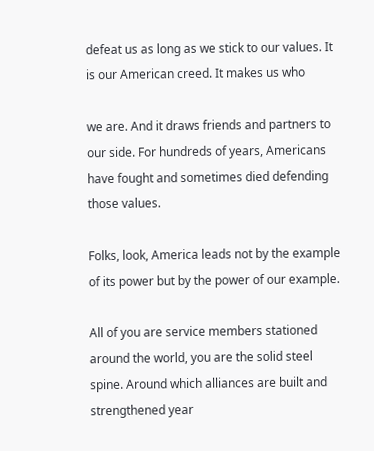defeat us as long as we stick to our values. It is our American creed. It makes us who

we are. And it draws friends and partners to our side. For hundreds of years, Americans have fought and sometimes died defending those values.

Folks, look, America leads not by the example of its power but by the power of our example.

All of you are service members stationed around the world, you are the solid steel spine. Around which alliances are built and strengthened year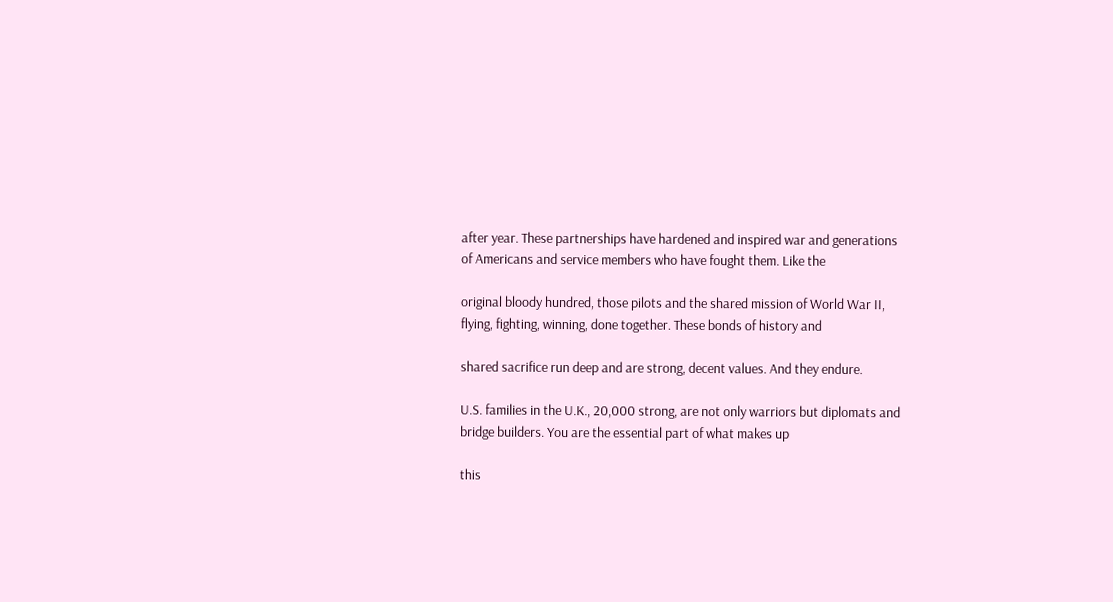after year. These partnerships have hardened and inspired war and generations of Americans and service members who have fought them. Like the

original bloody hundred, those pilots and the shared mission of World War II, flying, fighting, winning, done together. These bonds of history and

shared sacrifice run deep and are strong, decent values. And they endure.

U.S. families in the U.K., 20,000 strong, are not only warriors but diplomats and bridge builders. You are the essential part of what makes up

this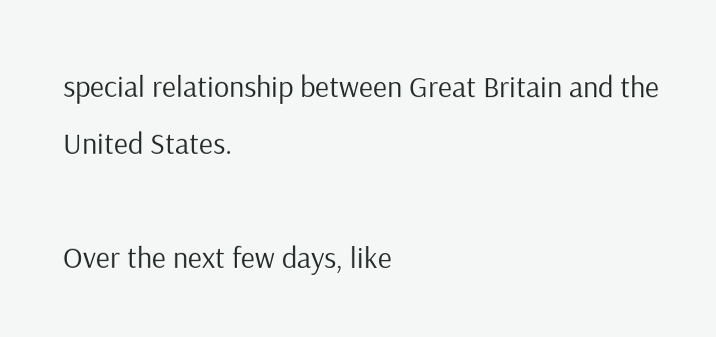special relationship between Great Britain and the United States.

Over the next few days, like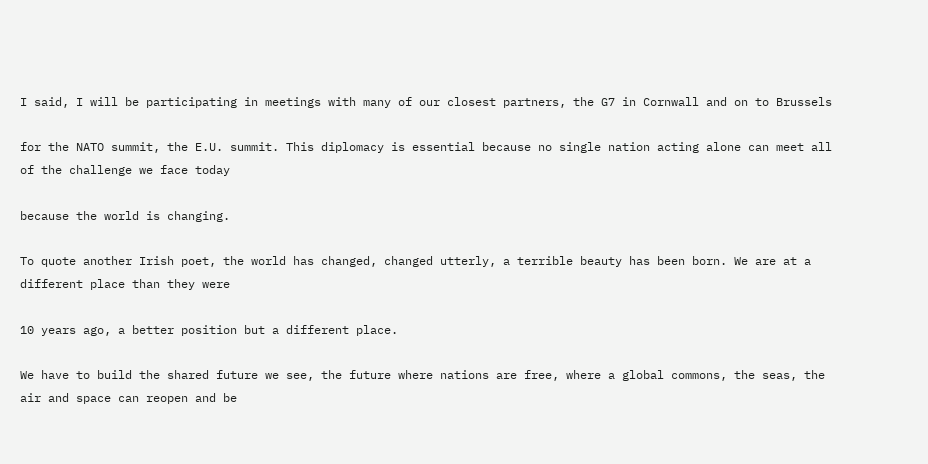I said, I will be participating in meetings with many of our closest partners, the G7 in Cornwall and on to Brussels

for the NATO summit, the E.U. summit. This diplomacy is essential because no single nation acting alone can meet all of the challenge we face today

because the world is changing.

To quote another Irish poet, the world has changed, changed utterly, a terrible beauty has been born. We are at a different place than they were

10 years ago, a better position but a different place.

We have to build the shared future we see, the future where nations are free, where a global commons, the seas, the air and space can reopen and be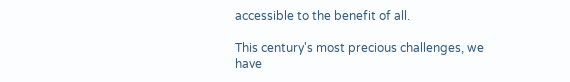accessible to the benefit of all.

This century's most precious challenges, we have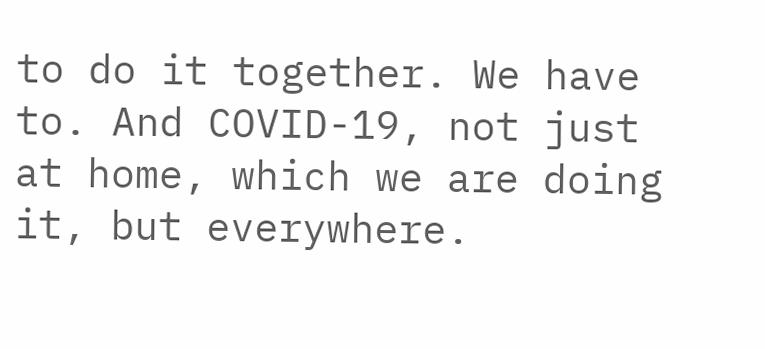to do it together. We have to. And COVID-19, not just at home, which we are doing it, but everywhere.